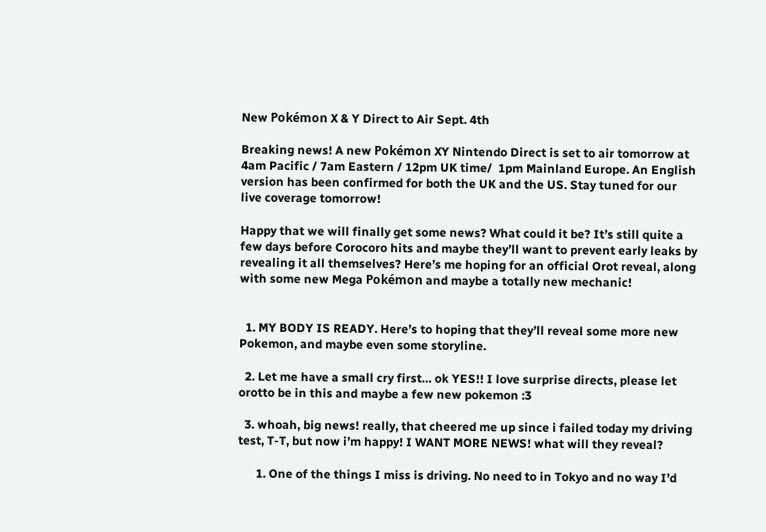New Pokémon X & Y Direct to Air Sept. 4th

Breaking news! A new Pokémon XY Nintendo Direct is set to air tomorrow at 4am Pacific / 7am Eastern / 12pm UK time/  1pm Mainland Europe. An English version has been confirmed for both the UK and the US. Stay tuned for our live coverage tomorrow!

Happy that we will finally get some news? What could it be? It’s still quite a few days before Corocoro hits and maybe they’ll want to prevent early leaks by revealing it all themselves? Here’s me hoping for an official Orot reveal, along with some new Mega Pokémon and maybe a totally new mechanic!


  1. MY BODY IS READY. Here’s to hoping that they’ll reveal some more new Pokemon, and maybe even some storyline.

  2. Let me have a small cry first… ok YES!! I love surprise directs, please let orotto be in this and maybe a few new pokemon :3

  3. whoah, big news! really, that cheered me up since i failed today my driving test, T-T, but now i’m happy! I WANT MORE NEWS! what will they reveal?

      1. One of the things I miss is driving. No need to in Tokyo and no way I’d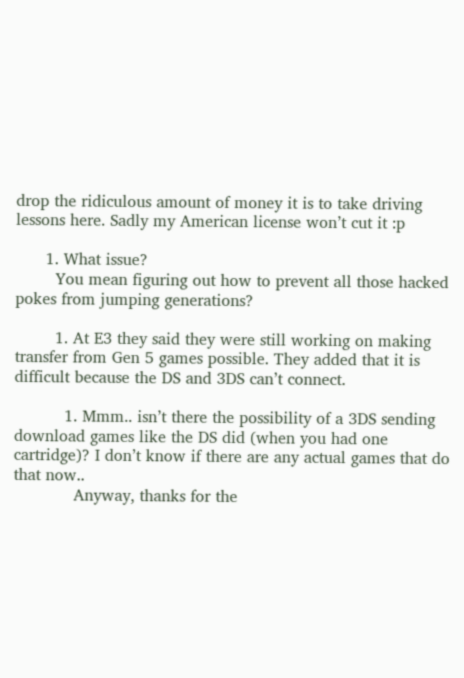drop the ridiculous amount of money it is to take driving lessons here. Sadly my American license won’t cut it :p

      1. What issue?
        You mean figuring out how to prevent all those hacked pokes from jumping generations?

        1. At E3 they said they were still working on making transfer from Gen 5 games possible. They added that it is difficult because the DS and 3DS can’t connect.

          1. Mmm.. isn’t there the possibility of a 3DS sending download games like the DS did (when you had one cartridge)? I don’t know if there are any actual games that do that now..
            Anyway, thanks for the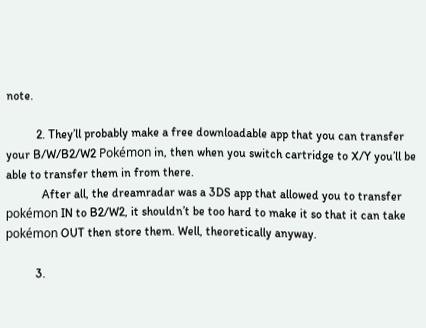note.

          2. They’ll probably make a free downloadable app that you can transfer your B/W/B2/W2 Pokémon in, then when you switch cartridge to X/Y you’ll be able to transfer them in from there.
            After all, the dreamradar was a 3DS app that allowed you to transfer pokémon IN to B2/W2, it shouldn’t be too hard to make it so that it can take pokémon OUT then store them. Well, theoretically anyway.

          3.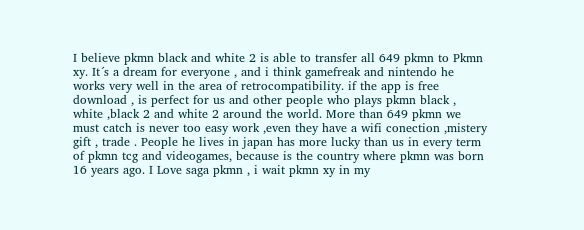I believe pkmn black and white 2 is able to transfer all 649 pkmn to Pkmn xy. It´s a dream for everyone , and i think gamefreak and nintendo he works very well in the area of retrocompatibility. if the app is free download , is perfect for us and other people who plays pkmn black , white ,black 2 and white 2 around the world. More than 649 pkmn we must catch is never too easy work ,even they have a wifi conection ,mistery gift , trade . People he lives in japan has more lucky than us in every term of pkmn tcg and videogames, because is the country where pkmn was born 16 years ago. I Love saga pkmn , i wait pkmn xy in my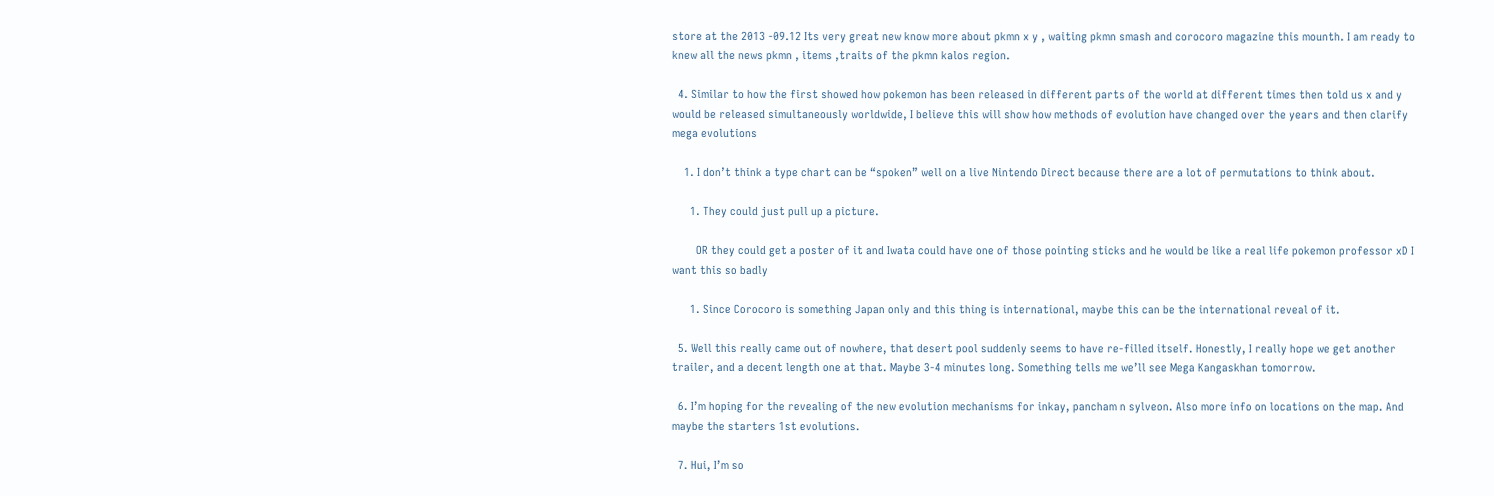store at the 2013 -09.12 Its very great new know more about pkmn x y , waiting pkmn smash and corocoro magazine this mounth. I am ready to knew all the news pkmn , items ,traits of the pkmn kalos region.

  4. Similar to how the first showed how pokemon has been released in different parts of the world at different times then told us x and y would be released simultaneously worldwide, I believe this will show how methods of evolution have changed over the years and then clarify mega evolutions

    1. I don’t think a type chart can be “spoken” well on a live Nintendo Direct because there are a lot of permutations to think about.

      1. They could just pull up a picture.

        OR they could get a poster of it and Iwata could have one of those pointing sticks and he would be like a real life pokemon professor xD I want this so badly

      1. Since Corocoro is something Japan only and this thing is international, maybe this can be the international reveal of it.

  5. Well this really came out of nowhere, that desert pool suddenly seems to have re-filled itself. Honestly, I really hope we get another trailer, and a decent length one at that. Maybe 3-4 minutes long. Something tells me we’ll see Mega Kangaskhan tomorrow.

  6. I’m hoping for the revealing of the new evolution mechanisms for inkay, pancham n sylveon. Also more info on locations on the map. And maybe the starters 1st evolutions.

  7. Hui, I’m so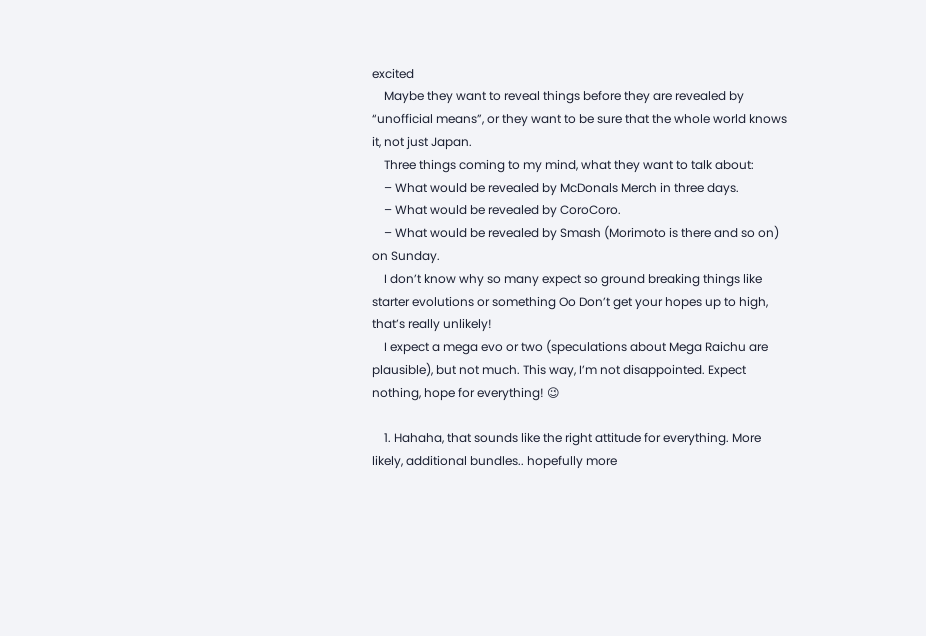excited
    Maybe they want to reveal things before they are revealed by “unofficial means”, or they want to be sure that the whole world knows it, not just Japan.
    Three things coming to my mind, what they want to talk about:
    – What would be revealed by McDonals Merch in three days.
    – What would be revealed by CoroCoro.
    – What would be revealed by Smash (Morimoto is there and so on) on Sunday.
    I don’t know why so many expect so ground breaking things like starter evolutions or something Oo Don’t get your hopes up to high, that’s really unlikely!
    I expect a mega evo or two (speculations about Mega Raichu are plausible), but not much. This way, I’m not disappointed. Expect nothing, hope for everything! 😉

    1. Hahaha, that sounds like the right attitude for everything. More likely, additional bundles.. hopefully more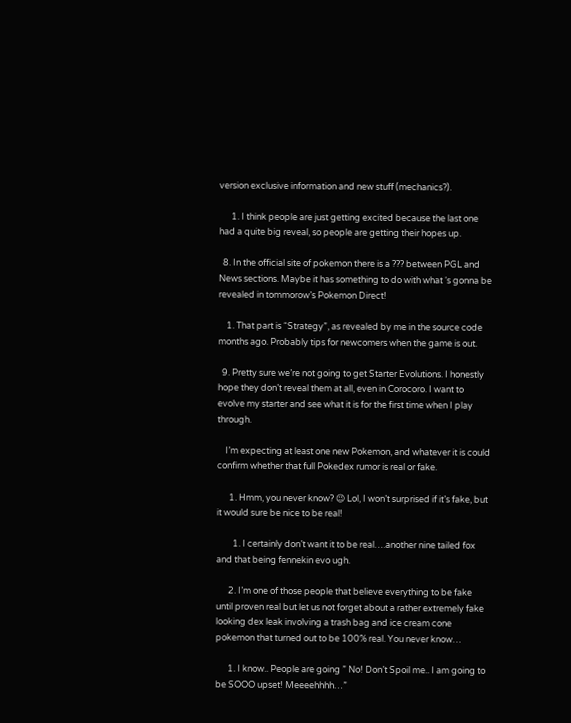version exclusive information and new stuff (mechanics?).

      1. I think people are just getting excited because the last one had a quite big reveal, so people are getting their hopes up.

  8. In the official site of pokemon there is a ??? between PGL and News sections. Maybe it has something to do with what ‘s gonna be revealed in tommorow’s Pokemon Direct!

    1. That part is “Strategy”, as revealed by me in the source code months ago. Probably tips for newcomers when the game is out.

  9. Pretty sure we’re not going to get Starter Evolutions. I honestly hope they don’t reveal them at all, even in Corocoro. I want to evolve my starter and see what it is for the first time when I play through.

    I’m expecting at least one new Pokemon, and whatever it is could confirm whether that full Pokedex rumor is real or fake.

      1. Hmm, you never know? 😉 Lol, I won’t surprised if it’s fake, but it would sure be nice to be real!

        1. I certainly don’t want it to be real….another nine tailed fox and that being fennekin evo ugh.

      2. I’m one of those people that believe everything to be fake until proven real but let us not forget about a rather extremely fake looking dex leak involving a trash bag and ice cream cone pokemon that turned out to be 100% real. You never know…

      1. I know.. People are going ” No! Don’t Spoil me.. I am going to be SOOO upset! Meeeehhhh…”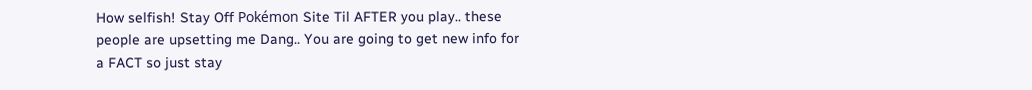How selfish! Stay Off Pokémon Site Til AFTER you play.. these people are upsetting me Dang.. You are going to get new info for a FACT so just stay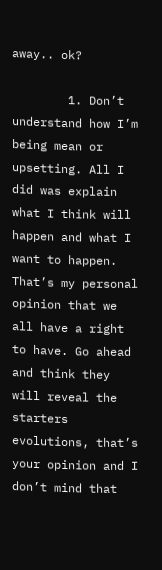away.. ok?

        1. Don’t understand how I’m being mean or upsetting. All I did was explain what I think will happen and what I want to happen. That’s my personal opinion that we all have a right to have. Go ahead and think they will reveal the starters evolutions, that’s your opinion and I don’t mind that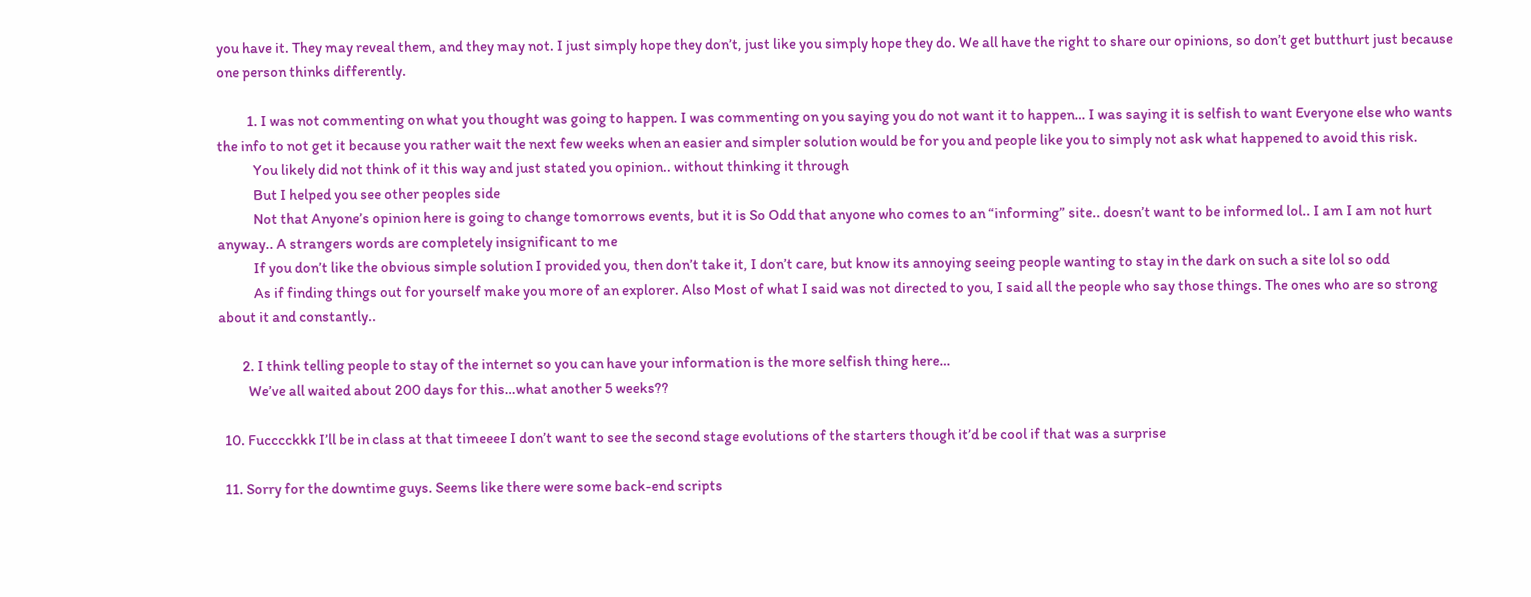you have it. They may reveal them, and they may not. I just simply hope they don’t, just like you simply hope they do. We all have the right to share our opinions, so don’t get butthurt just because one person thinks differently.

          1. I was not commenting on what you thought was going to happen. I was commenting on you saying you do not want it to happen… I was saying it is selfish to want Everyone else who wants the info to not get it because you rather wait the next few weeks when an easier and simpler solution would be for you and people like you to simply not ask what happened to avoid this risk.
            You likely did not think of it this way and just stated you opinion.. without thinking it through
            But I helped you see other peoples side
            Not that Anyone’s opinion here is going to change tomorrows events, but it is So Odd that anyone who comes to an “informing” site.. doesn’t want to be informed lol.. I am I am not hurt anyway.. A strangers words are completely insignificant to me
            If you don’t like the obvious simple solution I provided you, then don’t take it, I don’t care, but know its annoying seeing people wanting to stay in the dark on such a site lol so odd
            As if finding things out for yourself make you more of an explorer. Also Most of what I said was not directed to you, I said all the people who say those things. The ones who are so strong about it and constantly..

        2. I think telling people to stay of the internet so you can have your information is the more selfish thing here…
          We’ve all waited about 200 days for this…what another 5 weeks??

  10. Fucccckkk I’ll be in class at that timeeee I don’t want to see the second stage evolutions of the starters though it’d be cool if that was a surprise

  11. Sorry for the downtime guys. Seems like there were some back-end scripts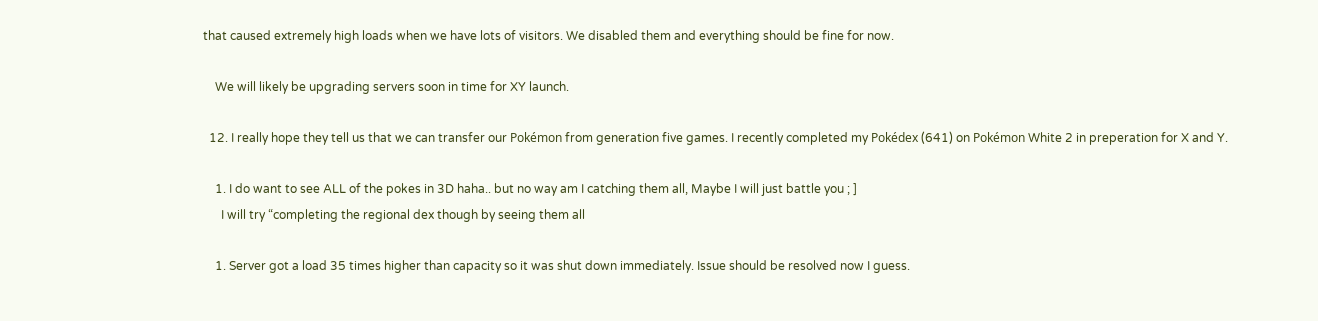that caused extremely high loads when we have lots of visitors. We disabled them and everything should be fine for now.

    We will likely be upgrading servers soon in time for XY launch.

  12. I really hope they tell us that we can transfer our Pokémon from generation five games. I recently completed my Pokédex (641) on Pokémon White 2 in preperation for X and Y.

    1. I do want to see ALL of the pokes in 3D haha.. but no way am I catching them all, Maybe I will just battle you ; ]
      I will try “completing the regional dex though by seeing them all

    1. Server got a load 35 times higher than capacity so it was shut down immediately. Issue should be resolved now I guess.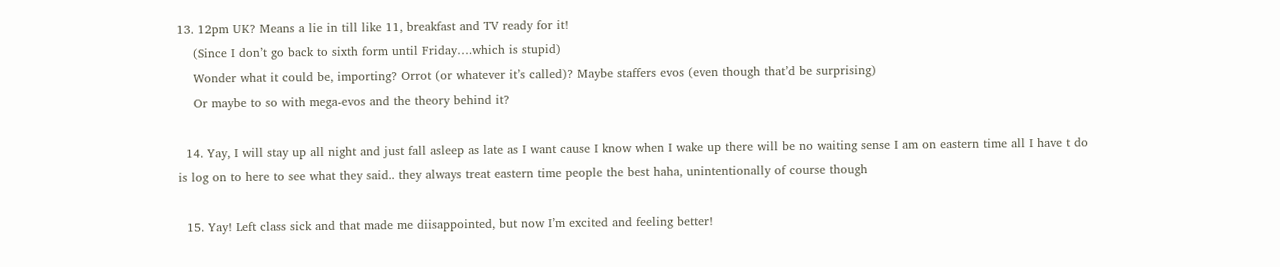13. 12pm UK? Means a lie in till like 11, breakfast and TV ready for it!
    (Since I don’t go back to sixth form until Friday….which is stupid)
    Wonder what it could be, importing? Orrot (or whatever it’s called)? Maybe staffers evos (even though that’d be surprising)
    Or maybe to so with mega-evos and the theory behind it?

  14. Yay, I will stay up all night and just fall asleep as late as I want cause I know when I wake up there will be no waiting sense I am on eastern time all I have t do is log on to here to see what they said.. they always treat eastern time people the best haha, unintentionally of course though

  15. Yay! Left class sick and that made me diisappointed, but now I’m excited and feeling better!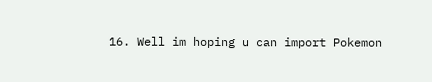16. Well im hoping u can import Pokemon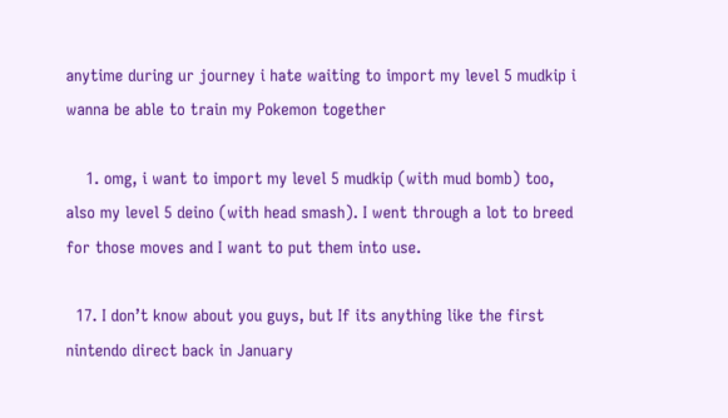anytime during ur journey i hate waiting to import my level 5 mudkip i wanna be able to train my Pokemon together

    1. omg, i want to import my level 5 mudkip (with mud bomb) too, also my level 5 deino (with head smash). I went through a lot to breed for those moves and I want to put them into use.

  17. I don’t know about you guys, but If its anything like the first nintendo direct back in January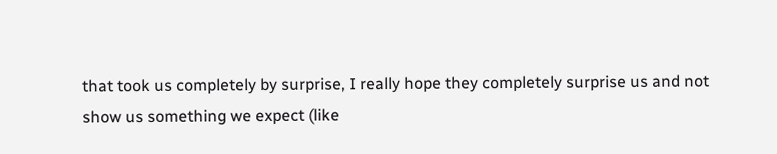that took us completely by surprise, I really hope they completely surprise us and not show us something we expect (like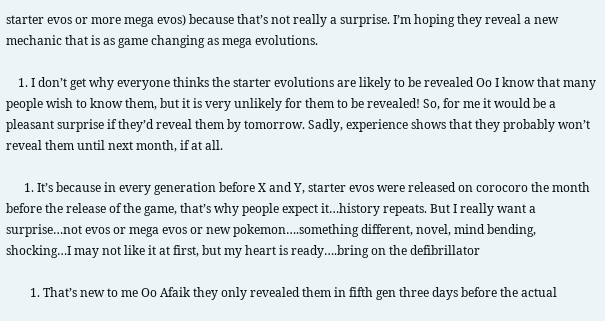starter evos or more mega evos) because that’s not really a surprise. I’m hoping they reveal a new mechanic that is as game changing as mega evolutions.

    1. I don’t get why everyone thinks the starter evolutions are likely to be revealed Oo I know that many people wish to know them, but it is very unlikely for them to be revealed! So, for me it would be a pleasant surprise if they’d reveal them by tomorrow. Sadly, experience shows that they probably won’t reveal them until next month, if at all.

      1. It’s because in every generation before X and Y, starter evos were released on corocoro the month before the release of the game, that’s why people expect it…history repeats. But I really want a surprise…not evos or mega evos or new pokemon….something different, novel, mind bending, shocking…I may not like it at first, but my heart is ready….bring on the defibrillator

        1. That’s new to me Oo Afaik they only revealed them in fifth gen three days before the actual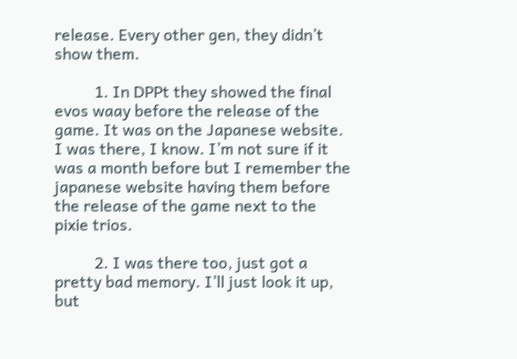release. Every other gen, they didn’t show them.

          1. In DPPt they showed the final evos waay before the release of the game. It was on the Japanese website. I was there, I know. I’m not sure if it was a month before but I remember the japanese website having them before the release of the game next to the pixie trios.

          2. I was there too, just got a pretty bad memory. I’ll just look it up, but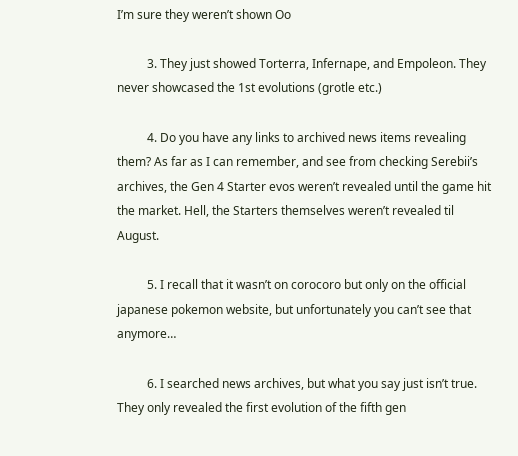I’m sure they weren’t shown Oo

          3. They just showed Torterra, Infernape, and Empoleon. They never showcased the 1st evolutions (grotle etc.)

          4. Do you have any links to archived news items revealing them? As far as I can remember, and see from checking Serebii’s archives, the Gen 4 Starter evos weren’t revealed until the game hit the market. Hell, the Starters themselves weren’t revealed til August.

          5. I recall that it wasn’t on corocoro but only on the official japanese pokemon website, but unfortunately you can’t see that anymore…

          6. I searched news archives, but what you say just isn’t true. They only revealed the first evolution of the fifth gen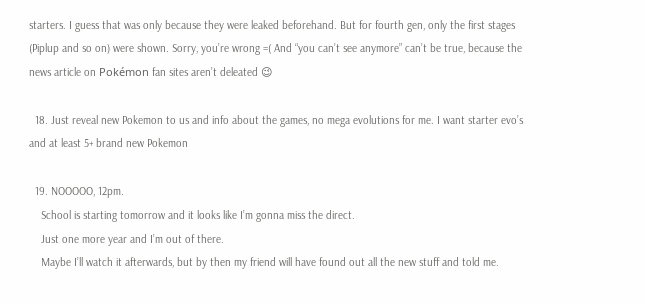starters. I guess that was only because they were leaked beforehand. But for fourth gen, only the first stages (Piplup and so on) were shown. Sorry, you’re wrong =( And “you can’t see anymore” can’t be true, because the news article on Pokémon fan sites aren’t deleated 😉

  18. Just reveal new Pokemon to us and info about the games, no mega evolutions for me. I want starter evo’s and at least 5+ brand new Pokemon

  19. NOOOOO, 12pm.
    School is starting tomorrow and it looks like I’m gonna miss the direct.
    Just one more year and I’m out of there.
    Maybe I’ll watch it afterwards, but by then my friend will have found out all the new stuff and told me.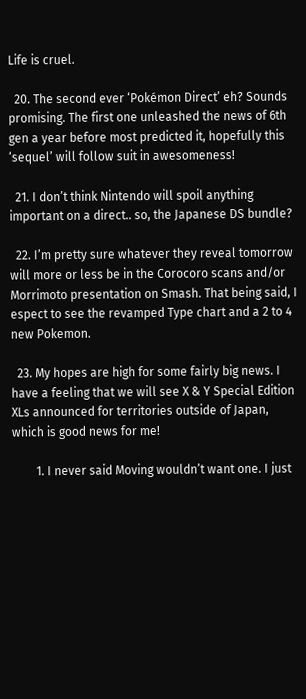Life is cruel.

  20. The second ever ‘Pokémon Direct’ eh? Sounds promising. The first one unleashed the news of 6th gen a year before most predicted it, hopefully this ‘sequel’ will follow suit in awesomeness!

  21. I don’t think Nintendo will spoil anything important on a direct.. so, the Japanese DS bundle?

  22. I’m pretty sure whatever they reveal tomorrow will more or less be in the Corocoro scans and/or Morrimoto presentation on Smash. That being said, I espect to see the revamped Type chart and a 2 to 4 new Pokemon.

  23. My hopes are high for some fairly big news. I have a feeling that we will see X & Y Special Edition XLs announced for territories outside of Japan, which is good news for me!

        1. I never said Moving wouldn’t want one. I just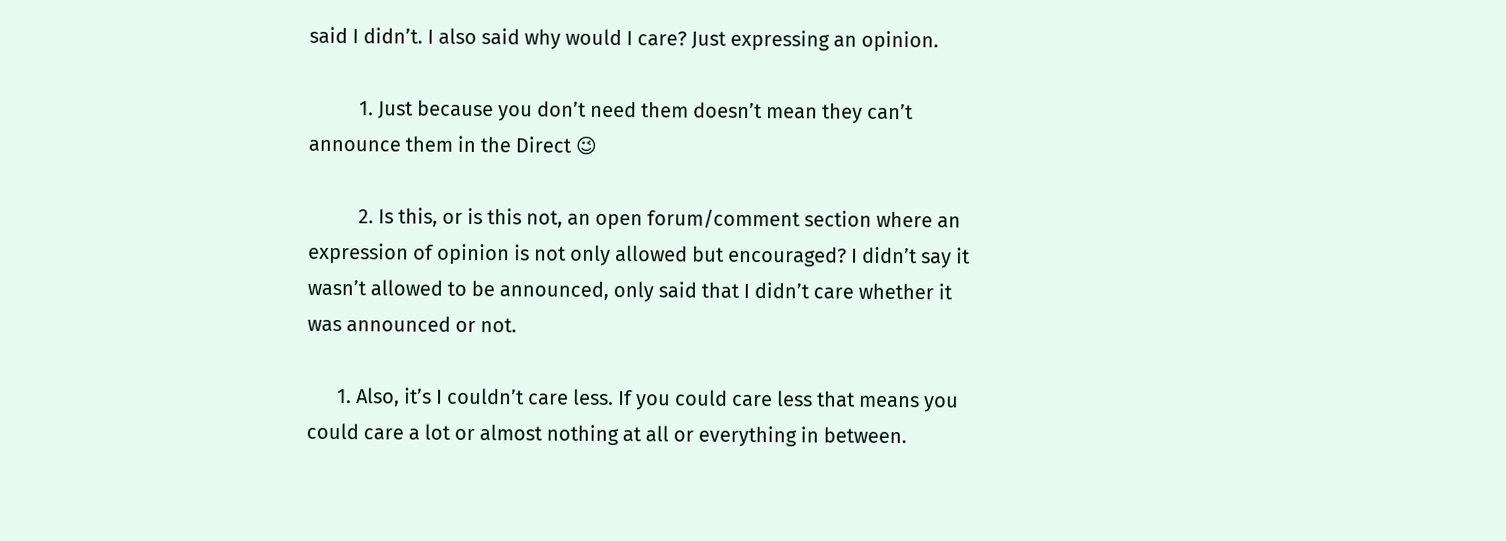said I didn’t. I also said why would I care? Just expressing an opinion.

          1. Just because you don’t need them doesn’t mean they can’t announce them in the Direct 😉

          2. Is this, or is this not, an open forum/comment section where an expression of opinion is not only allowed but encouraged? I didn’t say it wasn’t allowed to be announced, only said that I didn’t care whether it was announced or not.

      1. Also, it’s I couldn’t care less. If you could care less that means you could care a lot or almost nothing at all or everything in between.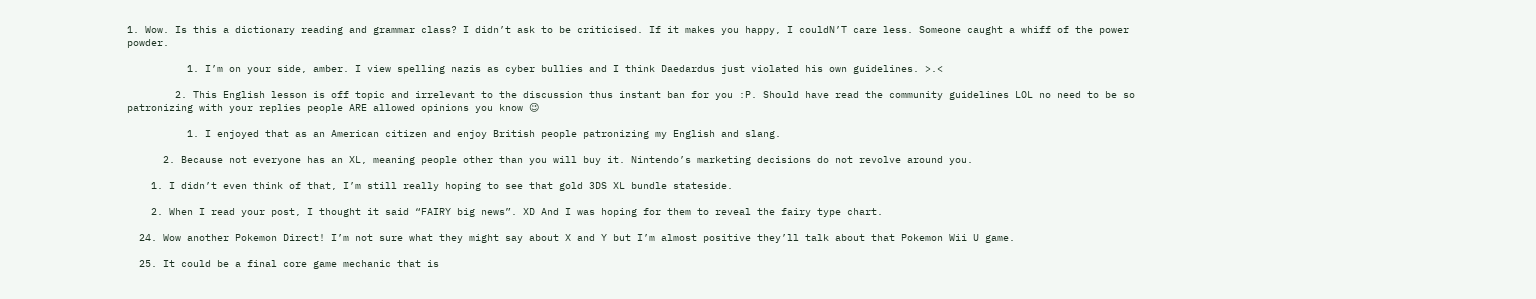1. Wow. Is this a dictionary reading and grammar class? I didn’t ask to be criticised. If it makes you happy, I couldN’T care less. Someone caught a whiff of the power powder.

          1. I’m on your side, amber. I view spelling nazis as cyber bullies and I think Daedardus just violated his own guidelines. >.<

        2. This English lesson is off topic and irrelevant to the discussion thus instant ban for you :P. Should have read the community guidelines LOL no need to be so patronizing with your replies people ARE allowed opinions you know 😉

          1. I enjoyed that as an American citizen and enjoy British people patronizing my English and slang.

      2. Because not everyone has an XL, meaning people other than you will buy it. Nintendo’s marketing decisions do not revolve around you.

    1. I didn’t even think of that, I’m still really hoping to see that gold 3DS XL bundle stateside.

    2. When I read your post, I thought it said “FAIRY big news”. XD And I was hoping for them to reveal the fairy type chart.

  24. Wow another Pokemon Direct! I’m not sure what they might say about X and Y but I’m almost positive they’ll talk about that Pokemon Wii U game.

  25. It could be a final core game mechanic that is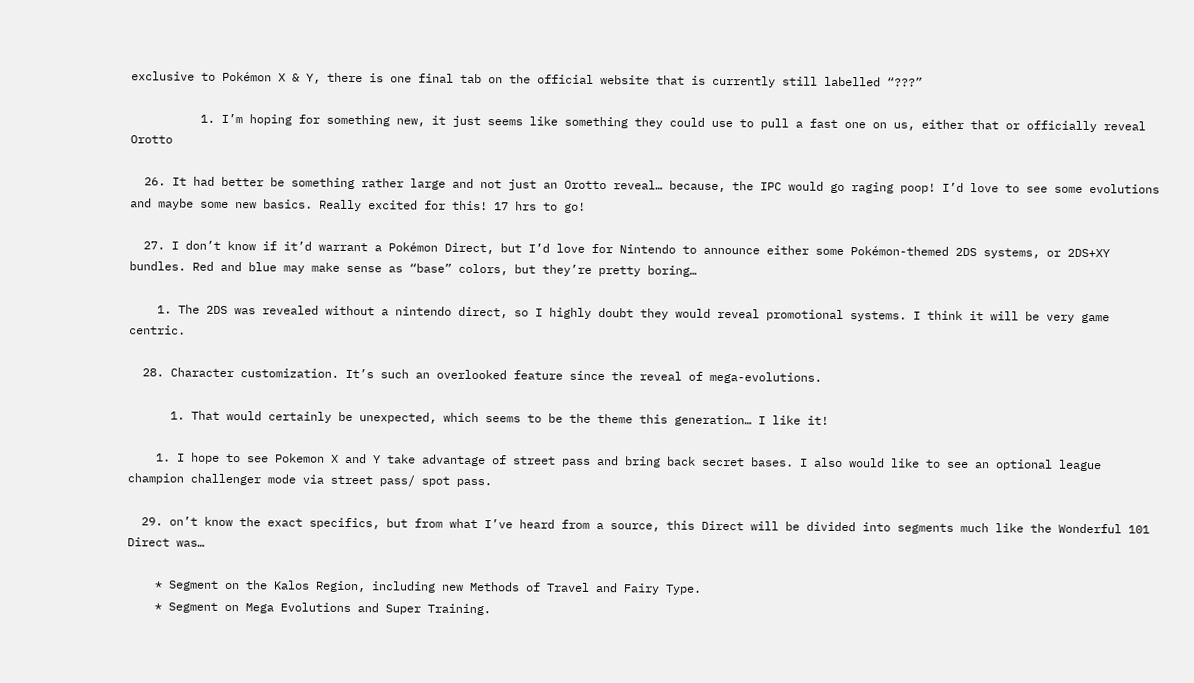exclusive to Pokémon X & Y, there is one final tab on the official website that is currently still labelled “???”

          1. I’m hoping for something new, it just seems like something they could use to pull a fast one on us, either that or officially reveal Orotto

  26. It had better be something rather large and not just an Orotto reveal… because, the IPC would go raging poop! I’d love to see some evolutions and maybe some new basics. Really excited for this! 17 hrs to go!

  27. I don’t know if it’d warrant a Pokémon Direct, but I’d love for Nintendo to announce either some Pokémon-themed 2DS systems, or 2DS+XY bundles. Red and blue may make sense as “base” colors, but they’re pretty boring…

    1. The 2DS was revealed without a nintendo direct, so I highly doubt they would reveal promotional systems. I think it will be very game centric.

  28. Character customization. It’s such an overlooked feature since the reveal of mega-evolutions.

      1. That would certainly be unexpected, which seems to be the theme this generation… I like it!

    1. I hope to see Pokemon X and Y take advantage of street pass and bring back secret bases. I also would like to see an optional league champion challenger mode via street pass/ spot pass.

  29. on’t know the exact specifics, but from what I’ve heard from a source, this Direct will be divided into segments much like the Wonderful 101 Direct was…

    * Segment on the Kalos Region, including new Methods of Travel and Fairy Type.
    * Segment on Mega Evolutions and Super Training.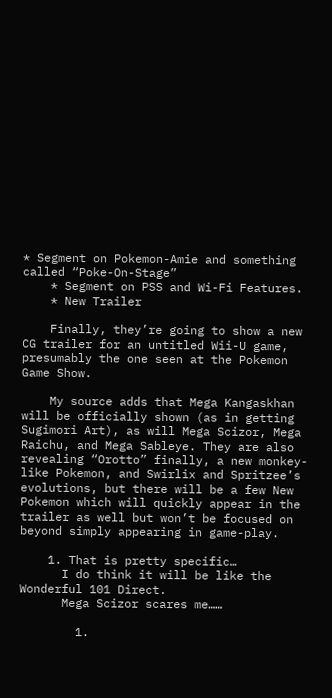* Segment on Pokemon-Amie and something called “Poke-On-Stage”
    * Segment on PSS and Wi-Fi Features.
    * New Trailer

    Finally, they’re going to show a new CG trailer for an untitled Wii-U game, presumably the one seen at the Pokemon Game Show.

    My source adds that Mega Kangaskhan will be officially shown (as in getting Sugimori Art), as will Mega Scizor, Mega Raichu, and Mega Sableye. They are also revealing “Orotto” finally, a new monkey-like Pokemon, and Swirlix and Spritzee’s evolutions, but there will be a few New Pokemon which will quickly appear in the trailer as well but won’t be focused on beyond simply appearing in game-play.

    1. That is pretty specific…
      I do think it will be like the Wonderful 101 Direct.
      Mega Scizor scares me……

        1.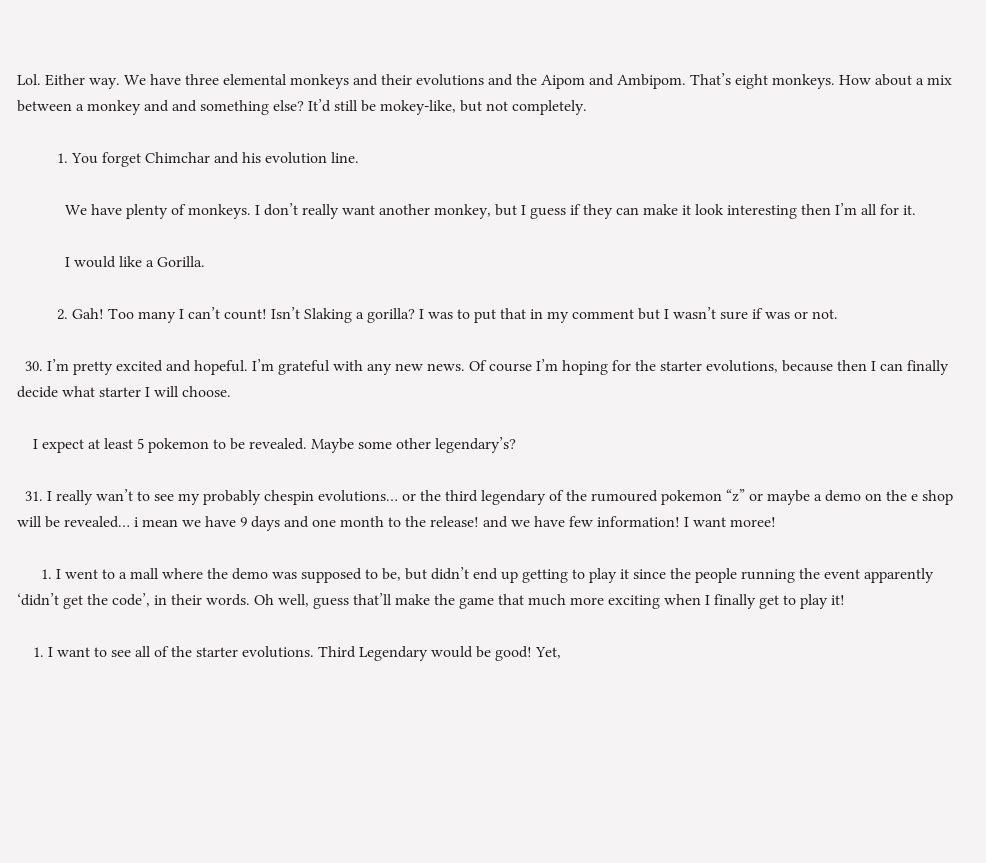Lol. Either way. We have three elemental monkeys and their evolutions and the Aipom and Ambipom. That’s eight monkeys. How about a mix between a monkey and and something else? It’d still be mokey-like, but not completely.

          1. You forget Chimchar and his evolution line.

            We have plenty of monkeys. I don’t really want another monkey, but I guess if they can make it look interesting then I’m all for it.

            I would like a Gorilla.

          2. Gah! Too many I can’t count! Isn’t Slaking a gorilla? I was to put that in my comment but I wasn’t sure if was or not.

  30. I’m pretty excited and hopeful. I’m grateful with any new news. Of course I’m hoping for the starter evolutions, because then I can finally decide what starter I will choose.

    I expect at least 5 pokemon to be revealed. Maybe some other legendary’s?

  31. I really wan’t to see my probably chespin evolutions… or the third legendary of the rumoured pokemon “z” or maybe a demo on the e shop will be revealed… i mean we have 9 days and one month to the release! and we have few information! I want moree!

      1. I went to a mall where the demo was supposed to be, but didn’t end up getting to play it since the people running the event apparently ‘didn’t get the code’, in their words. Oh well, guess that’ll make the game that much more exciting when I finally get to play it!

    1. I want to see all of the starter evolutions. Third Legendary would be good! Yet,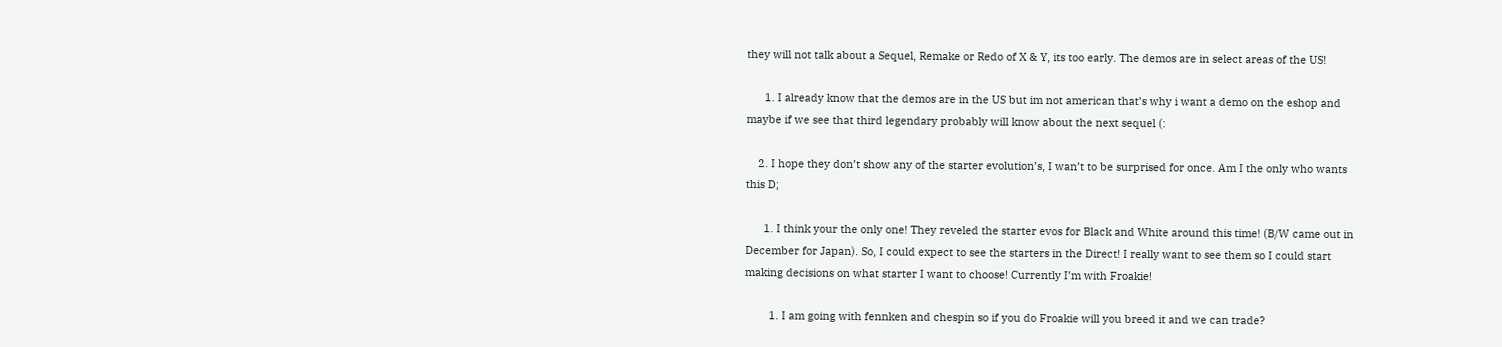they will not talk about a Sequel, Remake or Redo of X & Y, its too early. The demos are in select areas of the US!

      1. I already know that the demos are in the US but im not american that’s why i want a demo on the eshop and maybe if we see that third legendary probably will know about the next sequel (:

    2. I hope they don’t show any of the starter evolution’s, I wan’t to be surprised for once. Am I the only who wants this D;

      1. I think your the only one! They reveled the starter evos for Black and White around this time! (B/W came out in December for Japan). So, I could expect to see the starters in the Direct! I really want to see them so I could start making decisions on what starter I want to choose! Currently I’m with Froakie!

        1. I am going with fennken and chespin so if you do Froakie will you breed it and we can trade?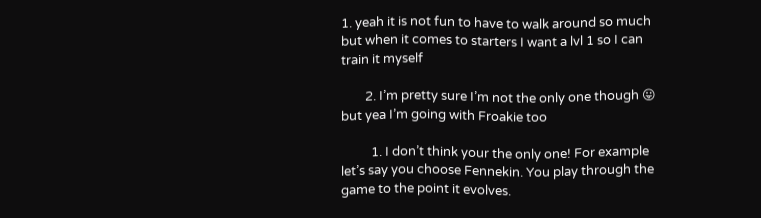1. yeah it is not fun to have to walk around so much but when it comes to starters I want a lvl 1 so I can train it myself

        2. I’m pretty sure I’m not the only one though 😛 but yea I’m going with Froakie too

          1. I don’t think your the only one! For example let’s say you choose Fennekin. You play through the game to the point it evolves.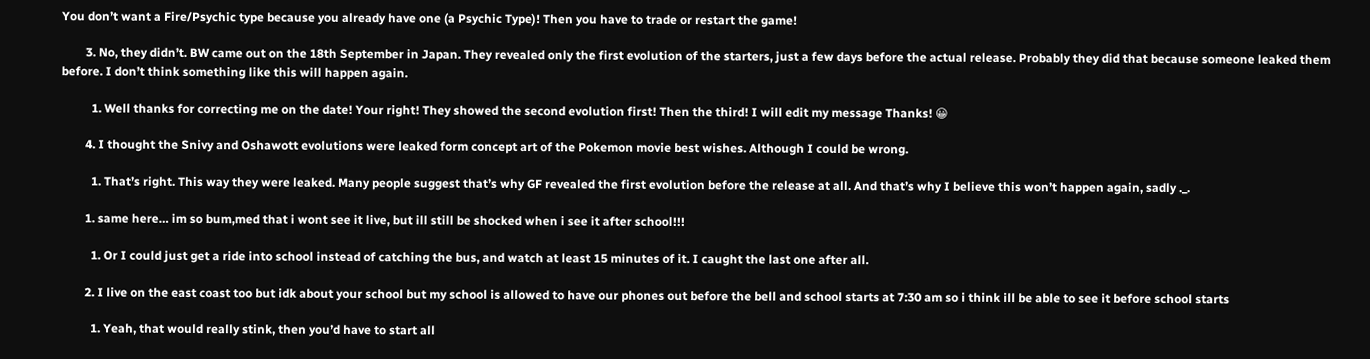You don’t want a Fire/Psychic type because you already have one (a Psychic Type)! Then you have to trade or restart the game!

        3. No, they didn’t. BW came out on the 18th September in Japan. They revealed only the first evolution of the starters, just a few days before the actual release. Probably they did that because someone leaked them before. I don’t think something like this will happen again.

          1. Well thanks for correcting me on the date! Your right! They showed the second evolution first! Then the third! I will edit my message Thanks! 😀

        4. I thought the Snivy and Oshawott evolutions were leaked form concept art of the Pokemon movie best wishes. Although I could be wrong.

          1. That’s right. This way they were leaked. Many people suggest that’s why GF revealed the first evolution before the release at all. And that’s why I believe this won’t happen again, sadly ._.

        1. same here… im so bum,med that i wont see it live, but ill still be shocked when i see it after school!!!

          1. Or I could just get a ride into school instead of catching the bus, and watch at least 15 minutes of it. I caught the last one after all.

        2. I live on the east coast too but idk about your school but my school is allowed to have our phones out before the bell and school starts at 7:30 am so i think ill be able to see it before school starts

          1. Yeah, that would really stink, then you’d have to start all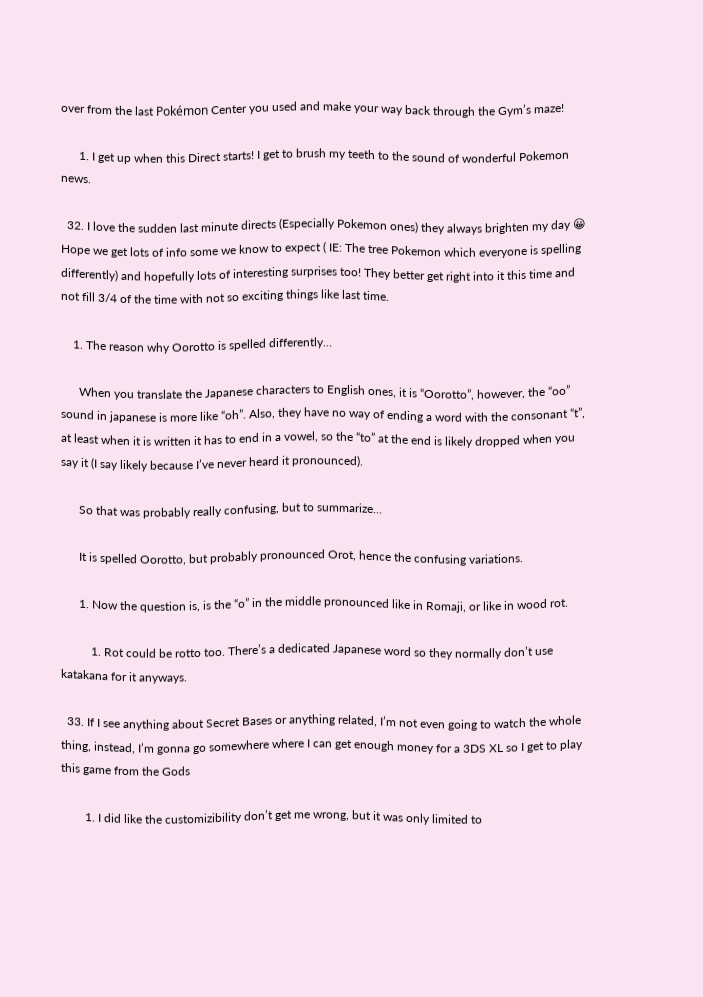over from the last Pokémon Center you used and make your way back through the Gym’s maze!

      1. I get up when this Direct starts! I get to brush my teeth to the sound of wonderful Pokemon news.

  32. I love the sudden last minute directs (Especially Pokemon ones) they always brighten my day 😀 Hope we get lots of info some we know to expect ( IE: The tree Pokemon which everyone is spelling differently) and hopefully lots of interesting surprises too! They better get right into it this time and not fill 3/4 of the time with not so exciting things like last time.

    1. The reason why Oorotto is spelled differently…

      When you translate the Japanese characters to English ones, it is “Oorotto”, however, the “oo” sound in japanese is more like “oh”. Also, they have no way of ending a word with the consonant “t”, at least when it is written it has to end in a vowel, so the “to” at the end is likely dropped when you say it (I say likely because I’ve never heard it pronounced).

      So that was probably really confusing, but to summarize…

      It is spelled Oorotto, but probably pronounced Orot, hence the confusing variations.

      1. Now the question is, is the “o” in the middle pronounced like in Romaji, or like in wood rot.

          1. Rot could be rotto too. There’s a dedicated Japanese word so they normally don’t use katakana for it anyways.

  33. If I see anything about Secret Bases or anything related, I’m not even going to watch the whole thing, instead, I’m gonna go somewhere where I can get enough money for a 3DS XL so I get to play this game from the Gods

        1. I did like the customizibility don’t get me wrong, but it was only limited to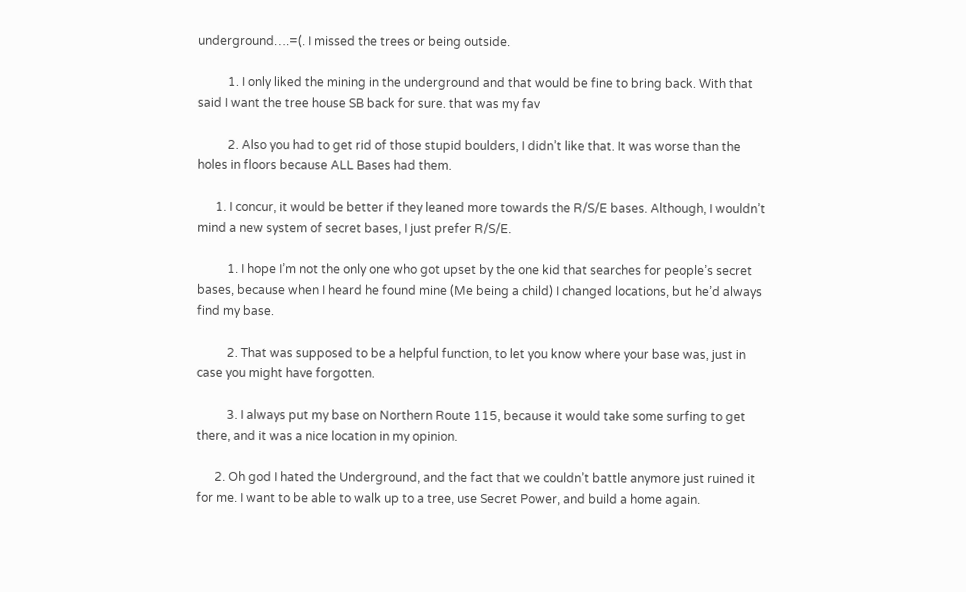underground….=(. I missed the trees or being outside.

          1. I only liked the mining in the underground and that would be fine to bring back. With that said I want the tree house SB back for sure. that was my fav

          2. Also you had to get rid of those stupid boulders, I didn’t like that. It was worse than the holes in floors because ALL Bases had them.

      1. I concur, it would be better if they leaned more towards the R/S/E bases. Although, I wouldn’t mind a new system of secret bases, I just prefer R/S/E.

          1. I hope I’m not the only one who got upset by the one kid that searches for people’s secret bases, because when I heard he found mine (Me being a child) I changed locations, but he’d always find my base.

          2. That was supposed to be a helpful function, to let you know where your base was, just in case you might have forgotten.

          3. I always put my base on Northern Route 115, because it would take some surfing to get there, and it was a nice location in my opinion.

      2. Oh god I hated the Underground, and the fact that we couldn’t battle anymore just ruined it for me. I want to be able to walk up to a tree, use Secret Power, and build a home again.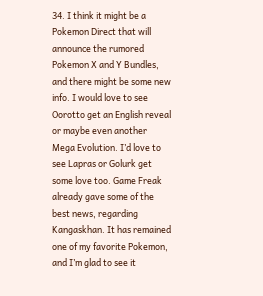34. I think it might be a Pokemon Direct that will announce the rumored Pokemon X and Y Bundles, and there might be some new info. I would love to see Oorotto get an English reveal or maybe even another Mega Evolution. I’d love to see Lapras or Golurk get some love too. Game Freak already gave some of the best news, regarding Kangaskhan. It has remained one of my favorite Pokemon, and I’m glad to see it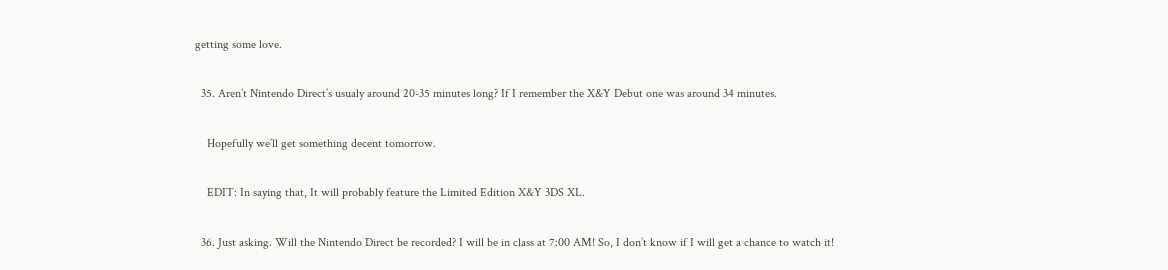getting some love.

  35. Aren’t Nintendo Direct’s usualy around 20-35 minutes long? If I remember the X&Y Debut one was around 34 minutes.

    Hopefully we’ll get something decent tomorrow.

    EDIT: In saying that, It will probably feature the Limited Edition X&Y 3DS XL.

  36. Just asking. Will the Nintendo Direct be recorded? I will be in class at 7:00 AM! So, I don’t know if I will get a chance to watch it!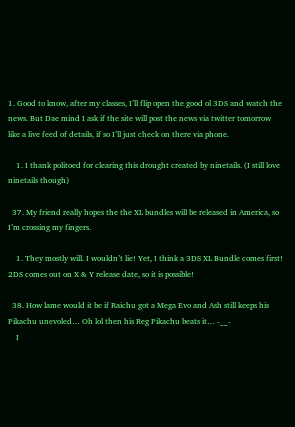1. Good to know, after my classes, I’ll flip open the good ol 3DS and watch the news. But Dae mind I ask if the site will post the news via twitter tomorrow like a live feed of details, if so I’ll just check on there via phone.

    1. I thank politoed for clearing this drought created by ninetails. (I still love ninetails though)

  37. My friend really hopes the the XL bundles will be released in America, so I’m crossing my fingers.

    1. They mostly will. I wouldn’t lie! Yet, I think a 3DS XL Bundle comes first! 2DS comes out on X & Y release date, so it is possible!

  38. How lame would it be if Raichu got a Mega Evo and Ash still keeps his Pikachu unevoled… Oh lol then his Reg Pikachu beats it… -__-
    I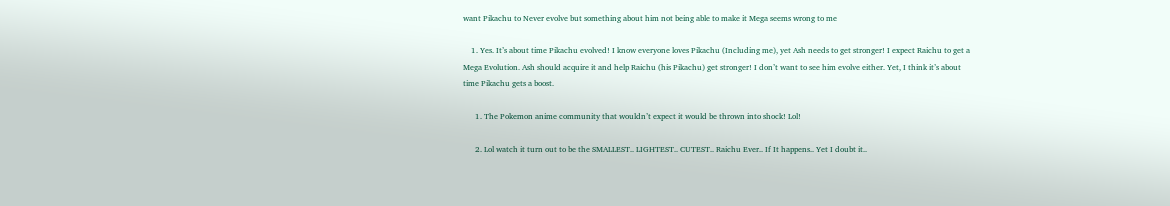want Pikachu to Never evolve but something about him not being able to make it Mega seems wrong to me

    1. Yes. It’s about time Pikachu evolved! I know everyone loves Pikachu (Including me), yet Ash needs to get stronger! I expect Raichu to get a Mega Evolution. Ash should acquire it and help Raichu (his Pikachu) get stronger! I don’t want to see him evolve either. Yet, I think it’s about time Pikachu gets a boost.

      1. The Pokemon anime community that wouldn’t expect it would be thrown into shock! Lol!

      2. Lol watch it turn out to be the SMALLEST.. LIGHTEST.. CUTEST.. Raichu Ever.. If It happens.. Yet I doubt it..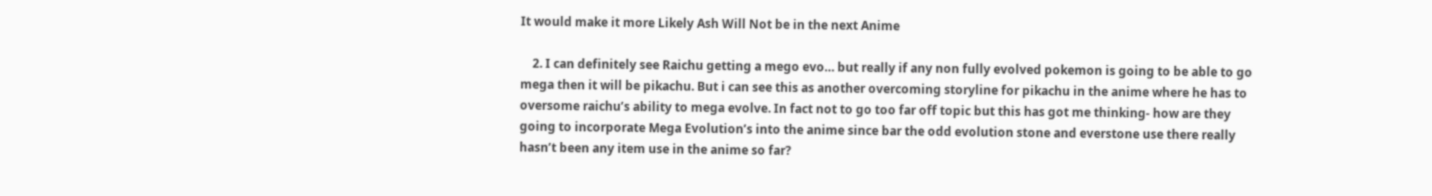It would make it more Likely Ash Will Not be in the next Anime

    2. I can definitely see Raichu getting a mego evo… but really if any non fully evolved pokemon is going to be able to go mega then it will be pikachu. But i can see this as another overcoming storyline for pikachu in the anime where he has to oversome raichu’s ability to mega evolve. In fact not to go too far off topic but this has got me thinking- how are they going to incorporate Mega Evolution’s into the anime since bar the odd evolution stone and everstone use there really hasn’t been any item use in the anime so far?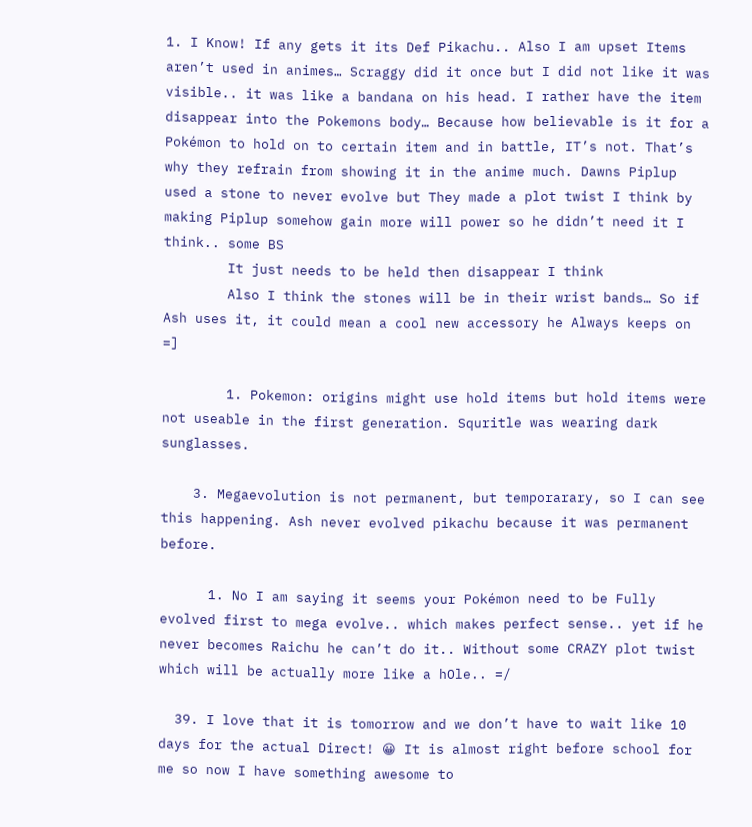1. I Know! If any gets it its Def Pikachu.. Also I am upset Items aren’t used in animes… Scraggy did it once but I did not like it was visible.. it was like a bandana on his head. I rather have the item disappear into the Pokemons body… Because how believable is it for a Pokémon to hold on to certain item and in battle, IT’s not. That’s why they refrain from showing it in the anime much. Dawns Piplup used a stone to never evolve but They made a plot twist I think by making Piplup somehow gain more will power so he didn’t need it I think.. some BS
        It just needs to be held then disappear I think
        Also I think the stones will be in their wrist bands… So if Ash uses it, it could mean a cool new accessory he Always keeps on =]

        1. Pokemon: origins might use hold items but hold items were not useable in the first generation. Squritle was wearing dark sunglasses.

    3. Megaevolution is not permanent, but temporarary, so I can see this happening. Ash never evolved pikachu because it was permanent before.

      1. No I am saying it seems your Pokémon need to be Fully evolved first to mega evolve.. which makes perfect sense.. yet if he never becomes Raichu he can’t do it.. Without some CRAZY plot twist which will be actually more like a hOle.. =/

  39. I love that it is tomorrow and we don’t have to wait like 10 days for the actual Direct! 😀 It is almost right before school for me so now I have something awesome to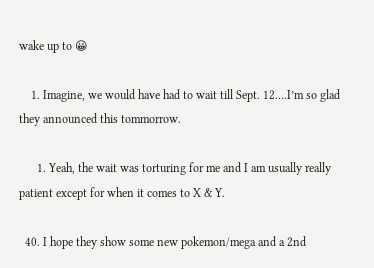wake up to 😀

    1. Imagine, we would have had to wait till Sept. 12….I’m so glad they announced this tommorrow.

      1. Yeah, the wait was torturing for me and I am usually really patient except for when it comes to X & Y.

  40. I hope they show some new pokemon/mega and a 2nd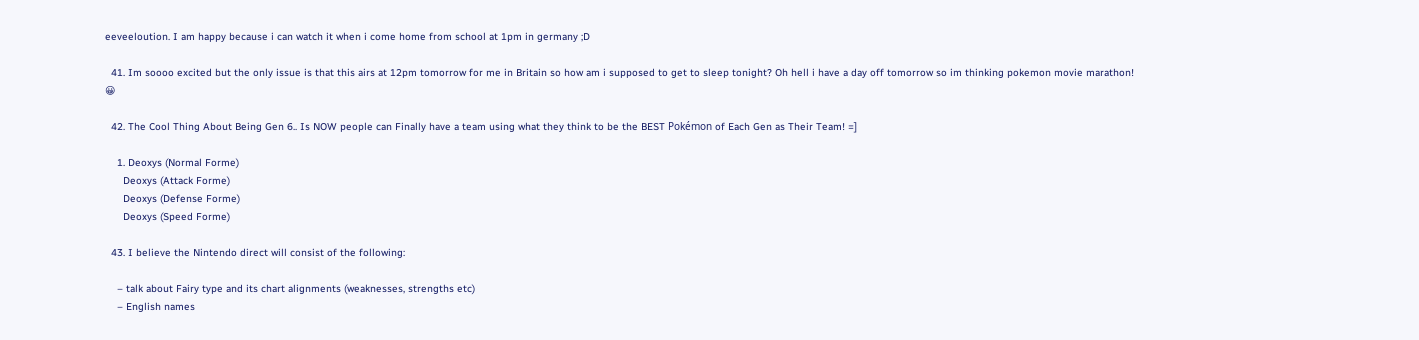eeveeloution. I am happy because i can watch it when i come home from school at 1pm in germany ;D

  41. Im soooo excited but the only issue is that this airs at 12pm tomorrow for me in Britain so how am i supposed to get to sleep tonight? Oh hell i have a day off tomorrow so im thinking pokemon movie marathon! 😀

  42. The Cool Thing About Being Gen 6.. Is NOW people can Finally have a team using what they think to be the BEST Pokémon of Each Gen as Their Team! =]

    1. Deoxys (Normal Forme)
      Deoxys (Attack Forme)
      Deoxys (Defense Forme)
      Deoxys (Speed Forme)

  43. I believe the Nintendo direct will consist of the following:

    – talk about Fairy type and its chart alignments (weaknesses, strengths etc)
    – English names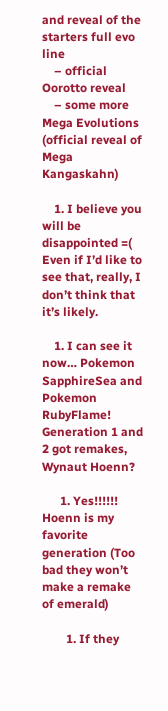and reveal of the starters full evo line
    – official Oorotto reveal
    – some more Mega Evolutions (official reveal of Mega Kangaskahn)

    1. I believe you will be disappointed =( Even if I’d like to see that, really, I don’t think that it’s likely.

    1. I can see it now… Pokemon SapphireSea and Pokemon RubyFlame! Generation 1 and 2 got remakes, Wynaut Hoenn?

      1. Yes!!!!!! Hoenn is my favorite generation (Too bad they won’t make a remake of emerald)

        1. If they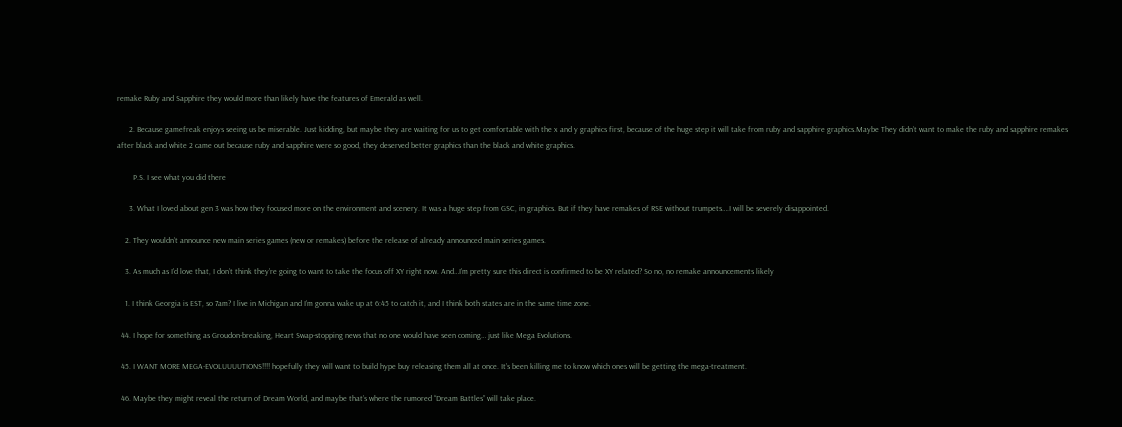remake Ruby and Sapphire they would more than likely have the features of Emerald as well.

      2. Because gamefreak enjoys seeing us be miserable. Just kidding, but maybe they are waiting for us to get comfortable with the x and y graphics first, because of the huge step it will take from ruby and sapphire graphics.Maybe They didn’t want to make the ruby and sapphire remakes after black and white 2 came out because ruby and sapphire were so good, they deserved better graphics than the black and white graphics.

        P.S. I see what you did there

      3. What I loved about gen 3 was how they focused more on the environment and scenery. It was a huge step from GSC, in graphics. But if they have remakes of RSE without trumpets….I will be severely disappointed.

    2. They wouldn’t announce new main series games (new or remakes) before the release of already announced main series games.

    3. As much as I’d love that, I don’t think they’re going to want to take the focus off XY right now. And…I’m pretty sure this direct is confirmed to be XY related? So no, no remake announcements likely

    1. I think Georgia is EST, so 7am? I live in Michigan and I’m gonna wake up at 6:45 to catch it, and I think both states are in the same time zone.

  44. I hope for something as Groudon-breaking, Heart Swap-stopping news that no one would have seen coming… just like Mega Evolutions.

  45. I WANT MORE MEGA-EVOLUUUUTIONS!!!! hopefully they will want to build hype buy releasing them all at once. It’s been killing me to know which ones will be getting the mega-treatment.

  46. Maybe they might reveal the return of Dream World, and maybe that’s where the rumored “Dream Battles” will take place.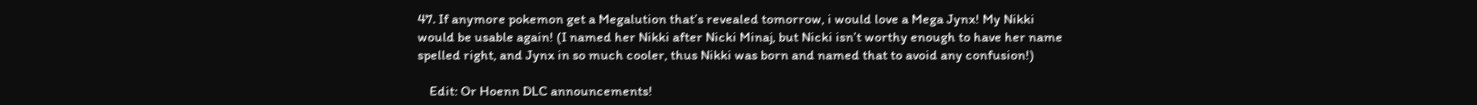47. If anymore pokemon get a Megalution that’s revealed tomorrow, i would love a Mega Jynx! My Nikki would be usable again! (I named her Nikki after Nicki Minaj, but Nicki isn’t worthy enough to have her name spelled right, and Jynx in so much cooler, thus Nikki was born and named that to avoid any confusion!)

    Edit: Or Hoenn DLC announcements!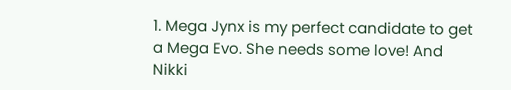1. Mega Jynx is my perfect candidate to get a Mega Evo. She needs some love! And Nikki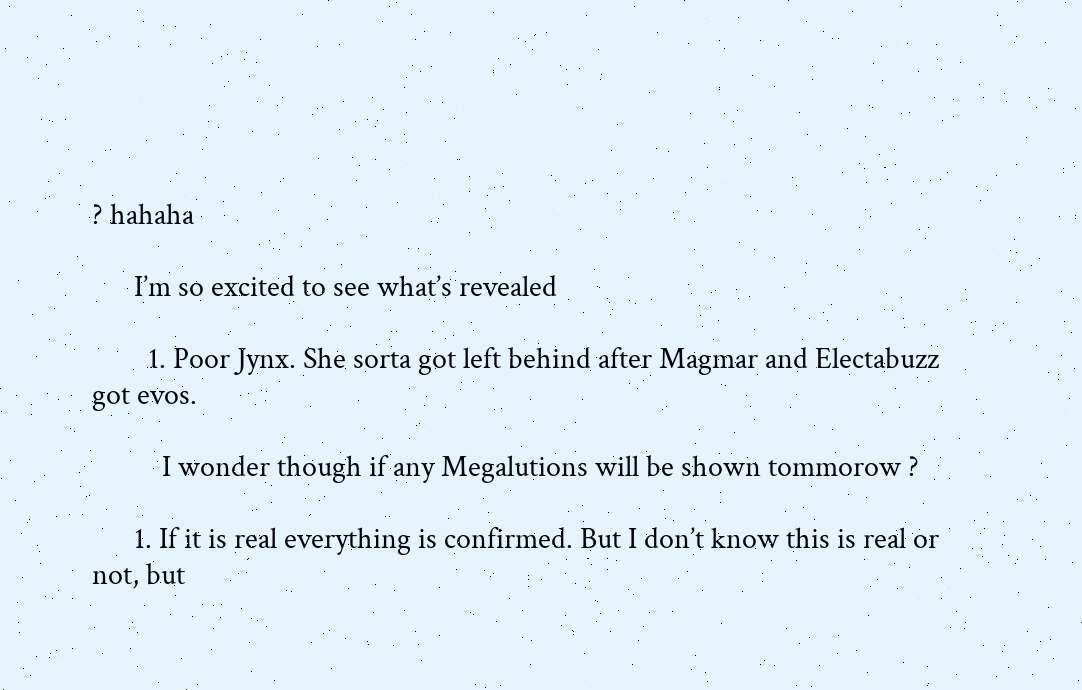? hahaha

      I’m so excited to see what’s revealed

        1. Poor Jynx. She sorta got left behind after Magmar and Electabuzz got evos.

          I wonder though if any Megalutions will be shown tommorow ?

      1. If it is real everything is confirmed. But I don’t know this is real or not, but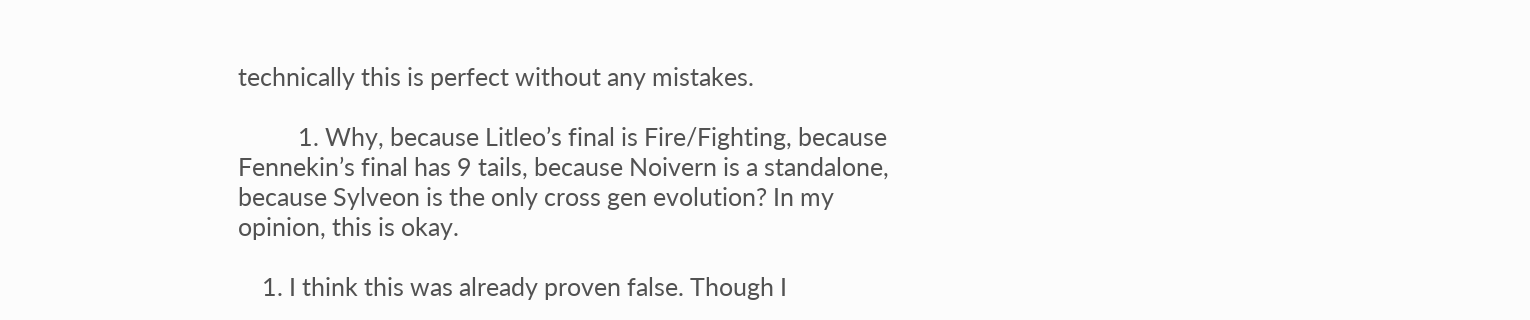technically this is perfect without any mistakes.

          1. Why, because Litleo’s final is Fire/Fighting, because Fennekin’s final has 9 tails, because Noivern is a standalone, because Sylveon is the only cross gen evolution? In my opinion, this is okay.

    1. I think this was already proven false. Though I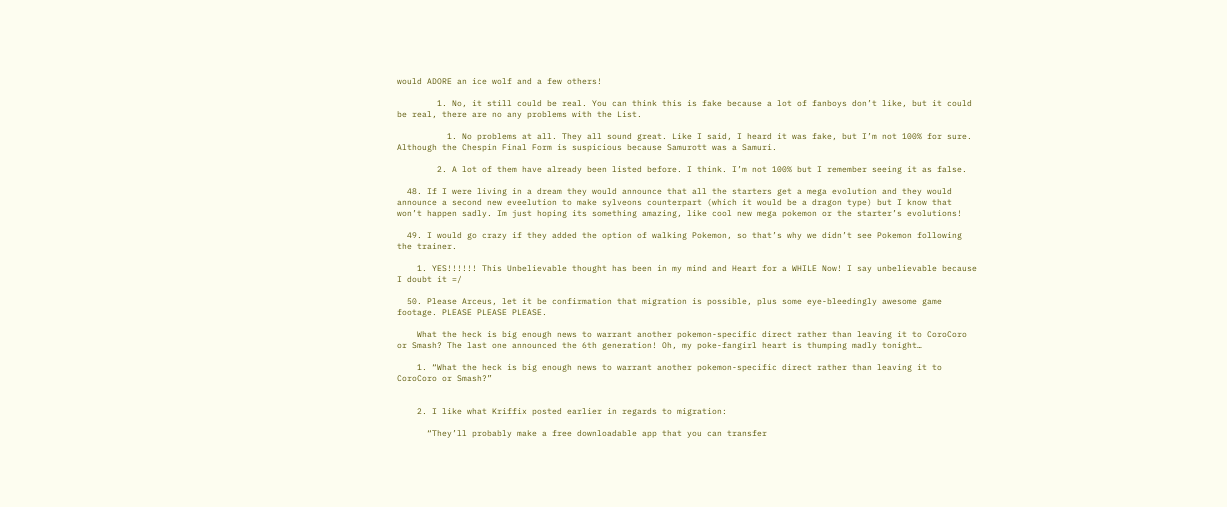would ADORE an ice wolf and a few others!

        1. No, it still could be real. You can think this is fake because a lot of fanboys don’t like, but it could be real, there are no any problems with the List.

          1. No problems at all. They all sound great. Like I said, I heard it was fake, but I’m not 100% for sure. Although the Chespin Final Form is suspicious because Samurott was a Samuri.

        2. A lot of them have already been listed before. I think. I’m not 100% but I remember seeing it as false.

  48. If I were living in a dream they would announce that all the starters get a mega evolution and they would announce a second new eveelution to make sylveons counterpart (which it would be a dragon type) but I know that won’t happen sadly. Im just hoping its something amazing, like cool new mega pokemon or the starter’s evolutions!

  49. I would go crazy if they added the option of walking Pokemon, so that’s why we didn’t see Pokemon following the trainer.

    1. YES!!!!!! This Unbelievable thought has been in my mind and Heart for a WHILE Now! I say unbelievable because I doubt it =/

  50. Please Arceus, let it be confirmation that migration is possible, plus some eye-bleedingly awesome game footage. PLEASE PLEASE PLEASE.

    What the heck is big enough news to warrant another pokemon-specific direct rather than leaving it to CoroCoro or Smash? The last one announced the 6th generation! Oh, my poke-fangirl heart is thumping madly tonight…

    1. “What the heck is big enough news to warrant another pokemon-specific direct rather than leaving it to CoroCoro or Smash?”


    2. I like what Kriffix posted earlier in regards to migration:

      “They’ll probably make a free downloadable app that you can transfer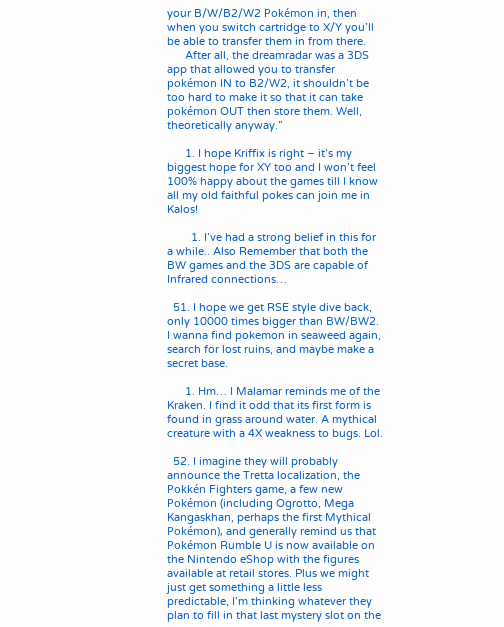your B/W/B2/W2 Pokémon in, then when you switch cartridge to X/Y you’ll be able to transfer them in from there.
      After all, the dreamradar was a 3DS app that allowed you to transfer pokémon IN to B2/W2, it shouldn’t be too hard to make it so that it can take pokémon OUT then store them. Well, theoretically anyway.”

      1. I hope Kriffix is right – it’s my biggest hope for XY too and I won’t feel 100% happy about the games till I know all my old faithful pokes can join me in Kalos!

        1. I’ve had a strong belief in this for a while.. Also Remember that both the BW games and the 3DS are capable of Infrared connections…

  51. I hope we get RSE style dive back, only 10000 times bigger than BW/BW2. I wanna find pokemon in seaweed again, search for lost ruins, and maybe make a secret base.

      1. Hm… I Malamar reminds me of the Kraken. I find it odd that its first form is found in grass around water. A mythical creature with a 4X weakness to bugs. Lol.

  52. I imagine they will probably announce the Tretta localization, the Pokkén Fighters game, a few new Pokémon (including Ogrotto, Mega Kangaskhan, perhaps the first Mythical Pokémon), and generally remind us that Pokémon Rumble U is now available on the Nintendo eShop with the figures available at retail stores. Plus we might just get something a little less predictable, I’m thinking whatever they plan to fill in that last mystery slot on the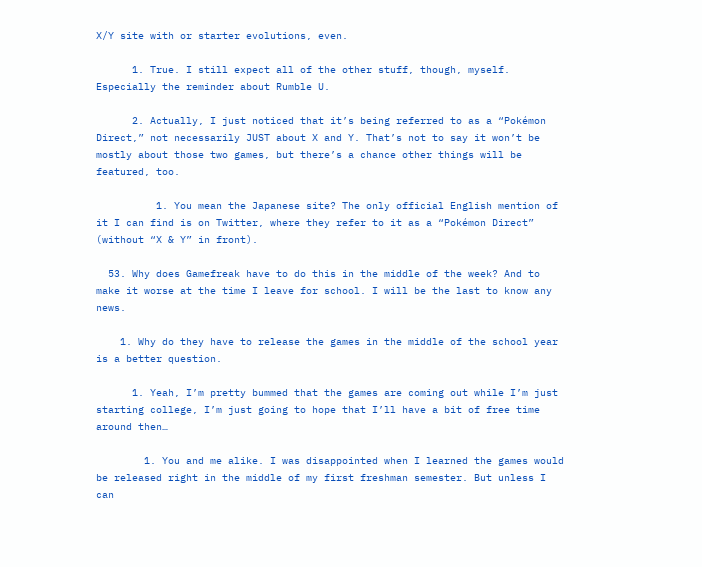X/Y site with or starter evolutions, even.

      1. True. I still expect all of the other stuff, though, myself. Especially the reminder about Rumble U.

      2. Actually, I just noticed that it’s being referred to as a “Pokémon Direct,” not necessarily JUST about X and Y. That’s not to say it won’t be mostly about those two games, but there’s a chance other things will be featured, too.

          1. You mean the Japanese site? The only official English mention of it I can find is on Twitter, where they refer to it as a “Pokémon Direct” (without “X & Y” in front).

  53. Why does Gamefreak have to do this in the middle of the week? And to make it worse at the time I leave for school. I will be the last to know any news.

    1. Why do they have to release the games in the middle of the school year is a better question.

      1. Yeah, I’m pretty bummed that the games are coming out while I’m just starting college, I’m just going to hope that I’ll have a bit of free time around then…

        1. You and me alike. I was disappointed when I learned the games would be released right in the middle of my first freshman semester. But unless I can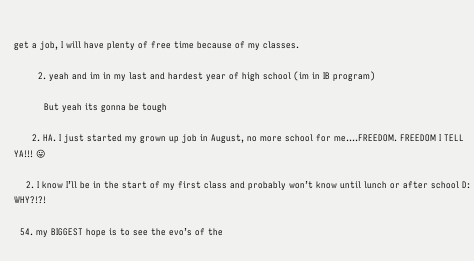get a job, I will have plenty of free time because of my classes.

        2. yeah and im in my last and hardest year of high school (im in IB program)

          But yeah its gonna be tough

      2. HA. I just started my grown up job in August, no more school for me….FREEDOM. FREEDOM I TELL YA!!! 😛

    2. I know I’ll be in the start of my first class and probably won’t know until lunch or after school D: WHY?!?!

  54. my BIGGEST hope is to see the evo’s of the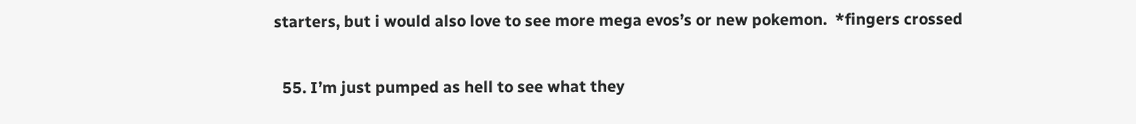starters, but i would also love to see more mega evos’s or new pokemon.  *fingers crossed

  55. I’m just pumped as hell to see what they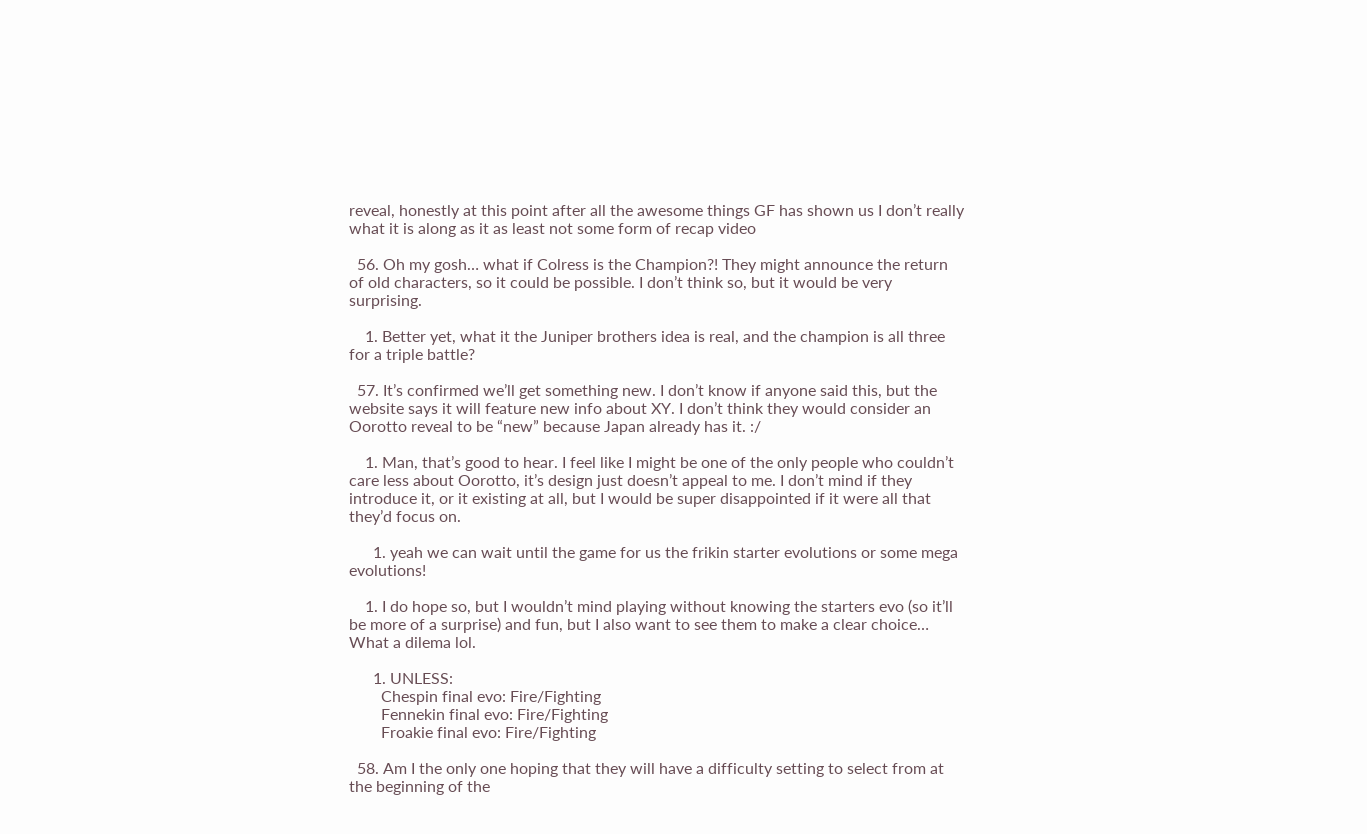reveal, honestly at this point after all the awesome things GF has shown us I don’t really what it is along as it as least not some form of recap video

  56. Oh my gosh… what if Colress is the Champion?! They might announce the return of old characters, so it could be possible. I don’t think so, but it would be very surprising.

    1. Better yet, what it the Juniper brothers idea is real, and the champion is all three for a triple battle?

  57. It’s confirmed we’ll get something new. I don’t know if anyone said this, but the website says it will feature new info about XY. I don’t think they would consider an Oorotto reveal to be “new” because Japan already has it. :/

    1. Man, that’s good to hear. I feel like I might be one of the only people who couldn’t care less about Oorotto, it’s design just doesn’t appeal to me. I don’t mind if they introduce it, or it existing at all, but I would be super disappointed if it were all that they’d focus on.

      1. yeah we can wait until the game for us the frikin starter evolutions or some mega evolutions!

    1. I do hope so, but I wouldn’t mind playing without knowing the starters evo (so it’ll be more of a surprise) and fun, but I also want to see them to make a clear choice… What a dilema lol.

      1. UNLESS:
        Chespin final evo: Fire/Fighting
        Fennekin final evo: Fire/Fighting
        Froakie final evo: Fire/Fighting

  58. Am I the only one hoping that they will have a difficulty setting to select from at the beginning of the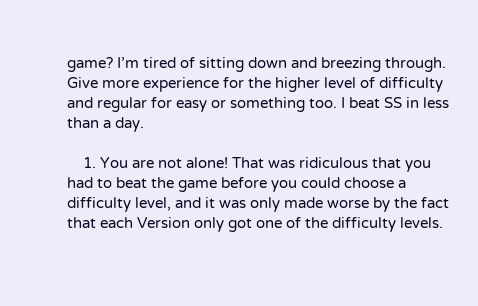game? I’m tired of sitting down and breezing through. Give more experience for the higher level of difficulty and regular for easy or something too. I beat SS in less than a day.

    1. You are not alone! That was ridiculous that you had to beat the game before you could choose a difficulty level, and it was only made worse by the fact that each Version only got one of the difficulty levels.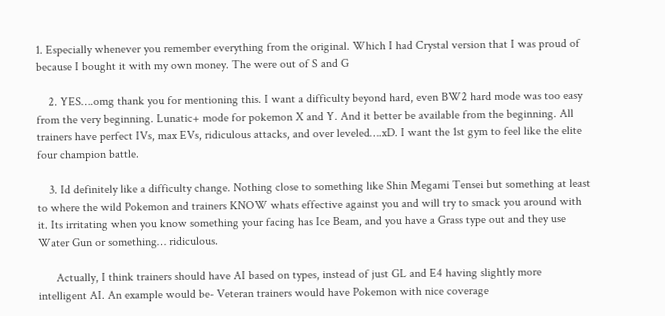1. Especially whenever you remember everything from the original. Which I had Crystal version that I was proud of because I bought it with my own money. The were out of S and G

    2. YES….omg thank you for mentioning this. I want a difficulty beyond hard, even BW2 hard mode was too easy from the very beginning. Lunatic+ mode for pokemon X and Y. And it better be available from the beginning. All trainers have perfect IVs, max EVs, ridiculous attacks, and over leveled….xD. I want the 1st gym to feel like the elite four champion battle.

    3. Id definitely like a difficulty change. Nothing close to something like Shin Megami Tensei but something at least to where the wild Pokemon and trainers KNOW whats effective against you and will try to smack you around with it. Its irritating when you know something your facing has Ice Beam, and you have a Grass type out and they use Water Gun or something… ridiculous.

      Actually, I think trainers should have AI based on types, instead of just GL and E4 having slightly more intelligent AI. An example would be- Veteran trainers would have Pokemon with nice coverage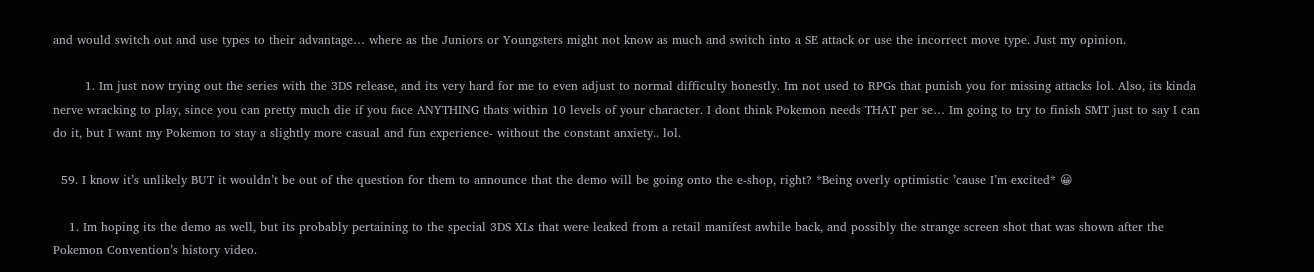and would switch out and use types to their advantage… where as the Juniors or Youngsters might not know as much and switch into a SE attack or use the incorrect move type. Just my opinion.

        1. Im just now trying out the series with the 3DS release, and its very hard for me to even adjust to normal difficulty honestly. Im not used to RPGs that punish you for missing attacks lol. Also, its kinda nerve wracking to play, since you can pretty much die if you face ANYTHING thats within 10 levels of your character. I dont think Pokemon needs THAT per se… Im going to try to finish SMT just to say I can do it, but I want my Pokemon to stay a slightly more casual and fun experience- without the constant anxiety.. lol.

  59. I know it’s unlikely BUT it wouldn’t be out of the question for them to announce that the demo will be going onto the e-shop, right? *Being overly optimistic ’cause I’m excited* 😀

    1. Im hoping its the demo as well, but its probably pertaining to the special 3DS XLs that were leaked from a retail manifest awhile back, and possibly the strange screen shot that was shown after the Pokemon Convention’s history video.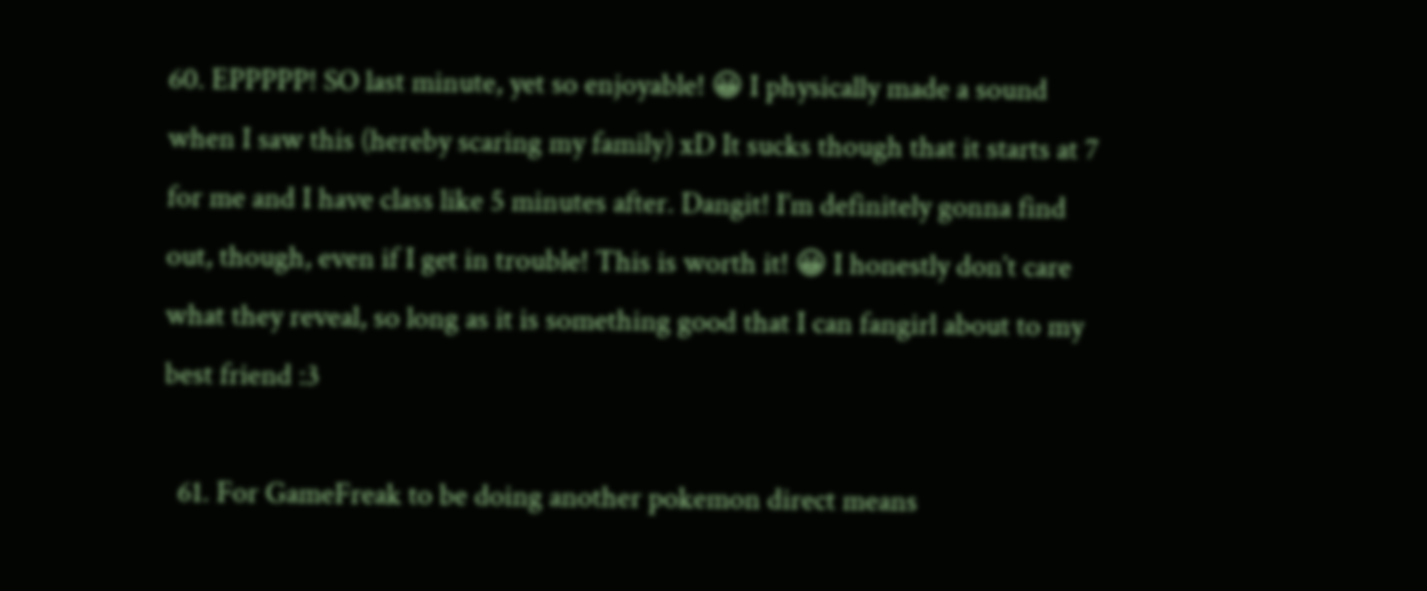60. EPPPPP! SO last minute, yet so enjoyable! 😀 I physically made a sound when I saw this (hereby scaring my family) xD It sucks though that it starts at 7 for me and I have class like 5 minutes after. Dangit! I’m definitely gonna find out, though, even if I get in trouble! This is worth it! 😀 I honestly don’t care what they reveal, so long as it is something good that I can fangirl about to my best friend :3

  61. For GameFreak to be doing another pokemon direct means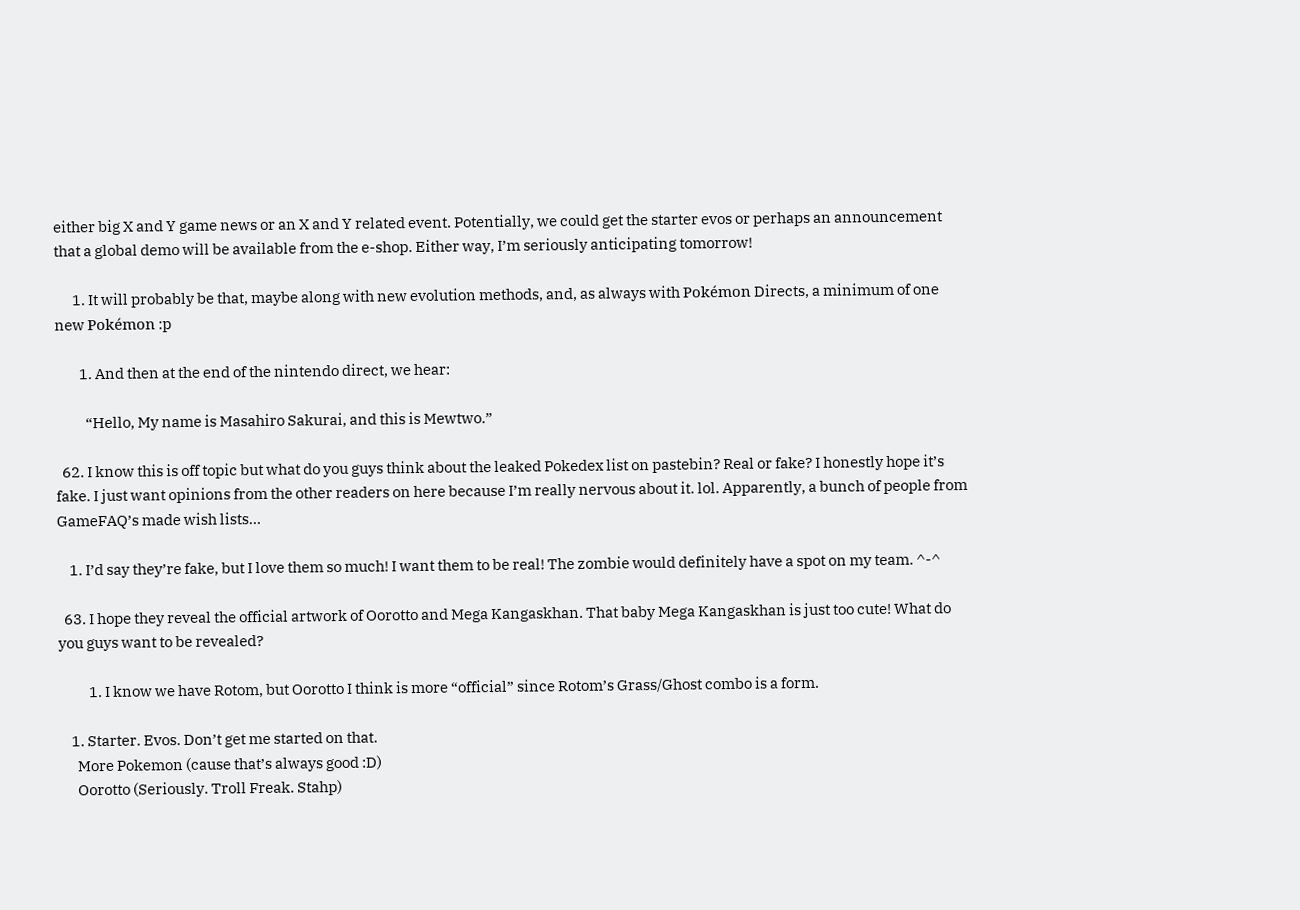either big X and Y game news or an X and Y related event. Potentially, we could get the starter evos or perhaps an announcement that a global demo will be available from the e-shop. Either way, I’m seriously anticipating tomorrow!

      1. It will probably be that, maybe along with new evolution methods, and, as always with Pokémon Directs, a minimum of one new Pokémon :p

        1. And then at the end of the nintendo direct, we hear:

          “Hello, My name is Masahiro Sakurai, and this is Mewtwo.”

  62. I know this is off topic but what do you guys think about the leaked Pokedex list on pastebin? Real or fake? I honestly hope it’s fake. I just want opinions from the other readers on here because I’m really nervous about it. lol. Apparently, a bunch of people from GameFAQ’s made wish lists…

    1. I’d say they’re fake, but I love them so much! I want them to be real! The zombie would definitely have a spot on my team. ^-^

  63. I hope they reveal the official artwork of Oorotto and Mega Kangaskhan. That baby Mega Kangaskhan is just too cute! What do you guys want to be revealed?

          1. I know we have Rotom, but Oorotto I think is more “official” since Rotom’s Grass/Ghost combo is a form.

    1. Starter. Evos. Don’t get me started on that.
      More Pokemon (cause that’s always good :D)
      Oorotto (Seriously. Troll Freak. Stahp)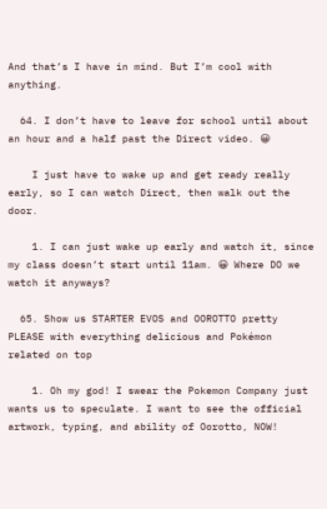And that’s I have in mind. But I’m cool with anything.

  64. I don’t have to leave for school until about an hour and a half past the Direct video. 😀

    I just have to wake up and get ready really early, so I can watch Direct, then walk out the door.

    1. I can just wake up early and watch it, since my class doesn’t start until 11am. 😀 Where DO we watch it anyways?

  65. Show us STARTER EVOS and OOROTTO pretty PLEASE with everything delicious and Pokémon related on top

    1. Oh my god! I swear the Pokemon Company just wants us to speculate. I want to see the official artwork, typing, and ability of Oorotto, NOW!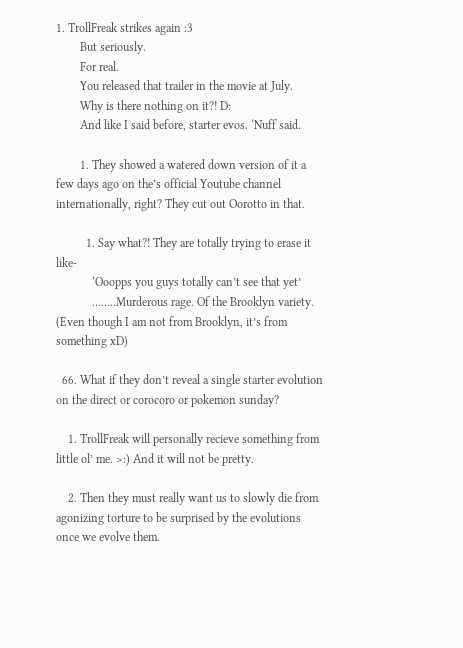1. TrollFreak strikes again :3
        But seriously.
        For real.
        You released that trailer in the movie at July.
        Why is there nothing on it?! D:
        And like I said before, starter evos. ‘Nuff said.

        1. They showed a watered down version of it a few days ago on the’s official Youtube channel internationally, right? They cut out Oorotto in that.

          1. Say what?! They are totally trying to erase it like-
            ‘Ooopps you guys totally can’t see that yet’
            ……..Murderous rage. Of the Brooklyn variety. (Even though I am not from Brooklyn, it’s from something xD)

  66. What if they don’t reveal a single starter evolution on the direct or corocoro or pokemon sunday?

    1. TrollFreak will personally recieve something from little ol’ me. >:) And it will not be pretty.

    2. Then they must really want us to slowly die from agonizing torture to be surprised by the evolutions once we evolve them.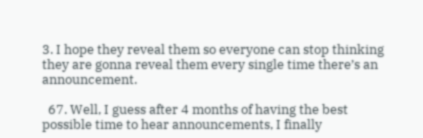3. I hope they reveal them so everyone can stop thinking they are gonna reveal them every single time there’s an announcement.

  67. Well, I guess after 4 months of having the best possible time to hear announcements, I finally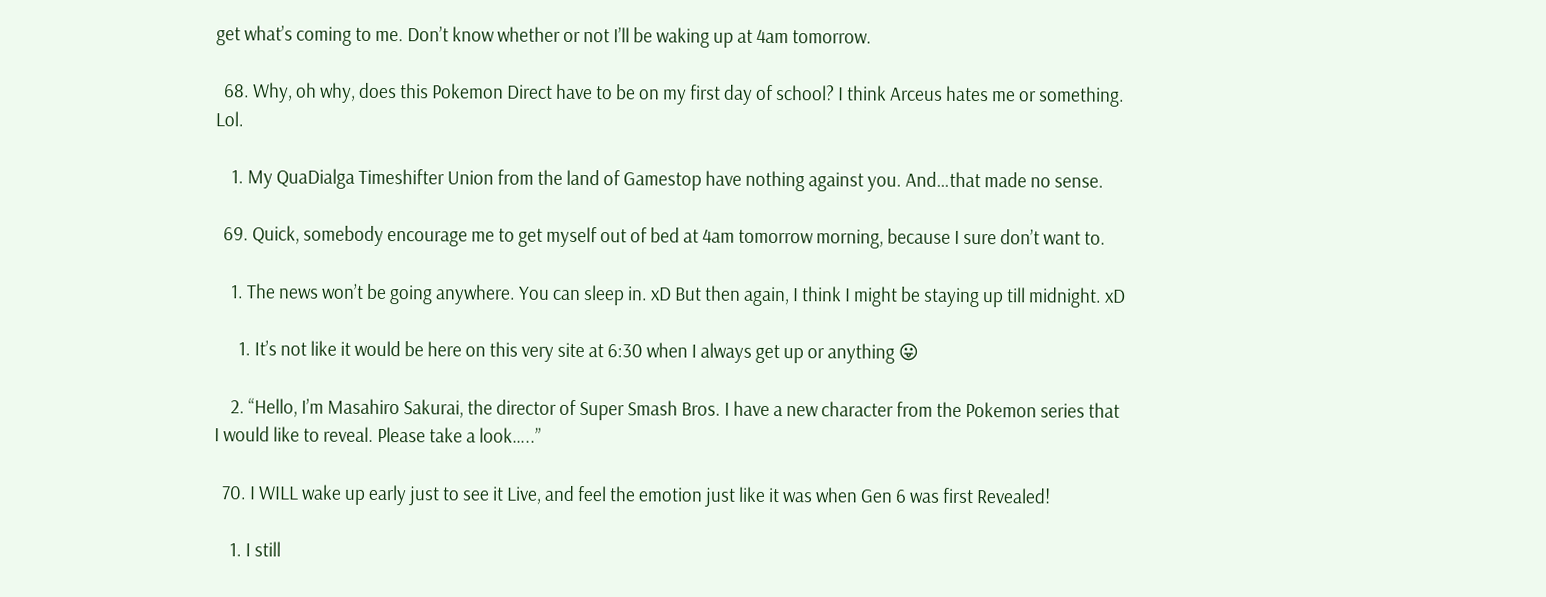get what’s coming to me. Don’t know whether or not I’ll be waking up at 4am tomorrow.

  68. Why, oh why, does this Pokemon Direct have to be on my first day of school? I think Arceus hates me or something. Lol.

    1. My QuaDialga Timeshifter Union from the land of Gamestop have nothing against you. And…that made no sense.

  69. Quick, somebody encourage me to get myself out of bed at 4am tomorrow morning, because I sure don’t want to.

    1. The news won’t be going anywhere. You can sleep in. xD But then again, I think I might be staying up till midnight. xD

      1. It’s not like it would be here on this very site at 6:30 when I always get up or anything 😛

    2. “Hello, I’m Masahiro Sakurai, the director of Super Smash Bros. I have a new character from the Pokemon series that I would like to reveal. Please take a look…..”

  70. I WILL wake up early just to see it Live, and feel the emotion just like it was when Gen 6 was first Revealed!

    1. I still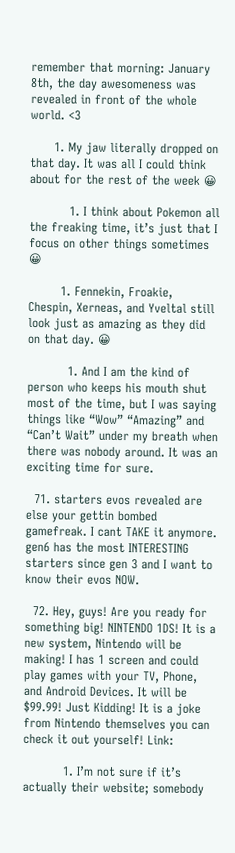remember that morning: January 8th, the day awesomeness was revealed in front of the whole world. <3

      1. My jaw literally dropped on that day. It was all I could think about for the rest of the week 😀

          1. I think about Pokemon all the freaking time, it’s just that I focus on other things sometimes 😀

        1. Fennekin, Froakie, Chespin, Xerneas, and Yveltal still look just as amazing as they did on that day. 😀

          1. And I am the kind of person who keeps his mouth shut most of the time, but I was saying things like “Wow” “Amazing” and “Can’t Wait” under my breath when there was nobody around. It was an exciting time for sure.

  71. starters evos revealed are else your gettin bombed gamefreak. I cant TAKE it anymore. gen6 has the most INTERESTING starters since gen 3 and I want to know their evos NOW.

  72. Hey, guys! Are you ready for something big! NINTENDO 1DS! It is a new system, Nintendo will be making! I has 1 screen and could play games with your TV, Phone, and Android Devices. It will be $99.99! Just Kidding! It is a joke from Nintendo themselves you can check it out yourself! Link:

          1. I’m not sure if it’s actually their website; somebody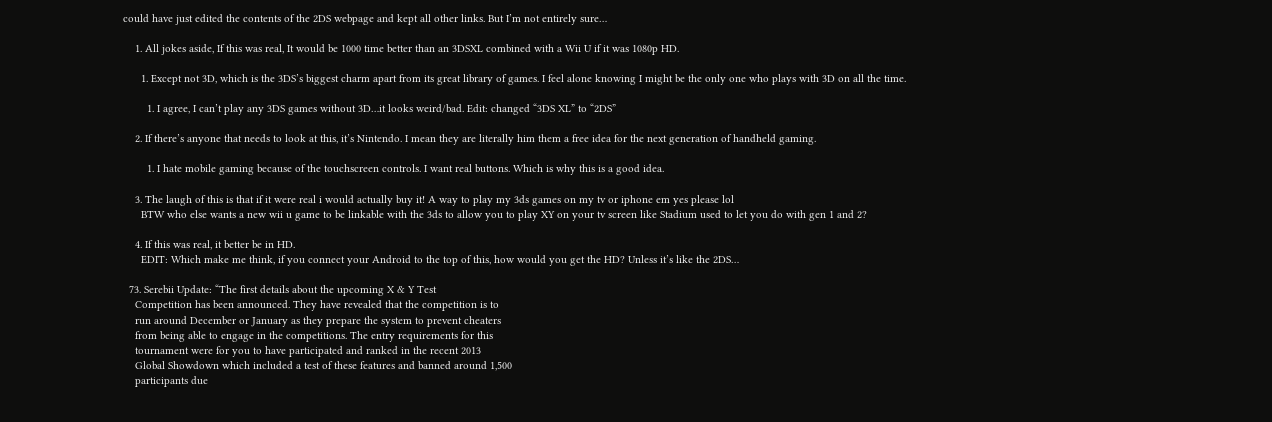could have just edited the contents of the 2DS webpage and kept all other links. But I’m not entirely sure…

    1. All jokes aside, If this was real, It would be 1000 time better than an 3DSXL combined with a Wii U if it was 1080p HD.

      1. Except not 3D, which is the 3DS’s biggest charm apart from its great library of games. I feel alone knowing I might be the only one who plays with 3D on all the time.

        1. I agree, I can’t play any 3DS games without 3D…it looks weird/bad. Edit: changed “3DS XL” to “2DS”

    2. If there’s anyone that needs to look at this, it’s Nintendo. I mean they are literally him them a free idea for the next generation of handheld gaming.

        1. I hate mobile gaming because of the touchscreen controls. I want real buttons. Which is why this is a good idea.

    3. The laugh of this is that if it were real i would actually buy it! A way to play my 3ds games on my tv or iphone em yes please lol
      BTW who else wants a new wii u game to be linkable with the 3ds to allow you to play XY on your tv screen like Stadium used to let you do with gen 1 and 2?

    4. If this was real, it better be in HD.
      EDIT: Which make me think, if you connect your Android to the top of this, how would you get the HD? Unless it’s like the 2DS…

  73. Serebii Update: “The first details about the upcoming X & Y Test
    Competition has been announced. They have revealed that the competition is to
    run around December or January as they prepare the system to prevent cheaters
    from being able to engage in the competitions. The entry requirements for this
    tournament were for you to have participated and ranked in the recent 2013
    Global Showdown which included a test of these features and banned around 1,500
    participants due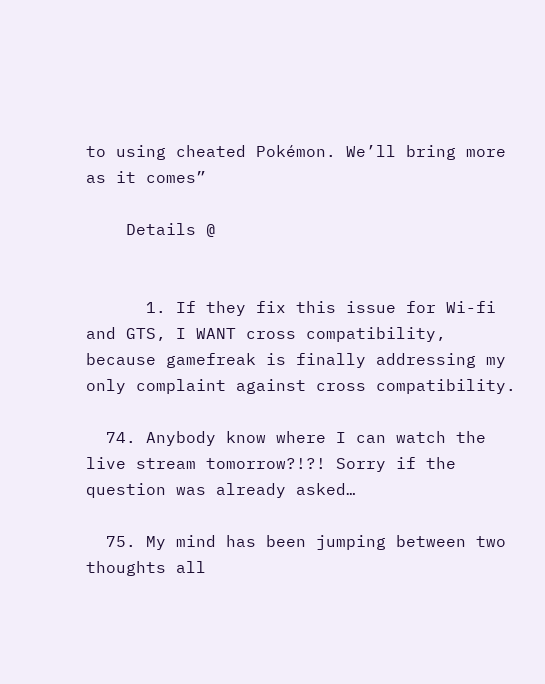to using cheated Pokémon. We’ll bring more as it comes”

    Details @


      1. If they fix this issue for Wi-fi and GTS, I WANT cross compatibility, because gamefreak is finally addressing my only complaint against cross compatibility.

  74. Anybody know where I can watch the live stream tomorrow?!?! Sorry if the question was already asked…

  75. My mind has been jumping between two thoughts all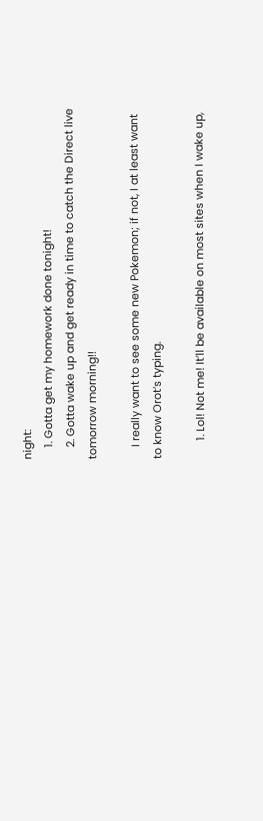night:
    1. Gotta get my homework done tonight!
    2. Gotta wake up and get ready in time to catch the Direct live tomorrow morning!!

    I really want to see some new Pokemon; if not, I at least want to know Orot’s typing.

      1. Lol! Not me! It’ll be available on most sites when I wake up,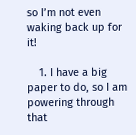so I’m not even waking back up for it!

    1. I have a big paper to do, so I am powering through that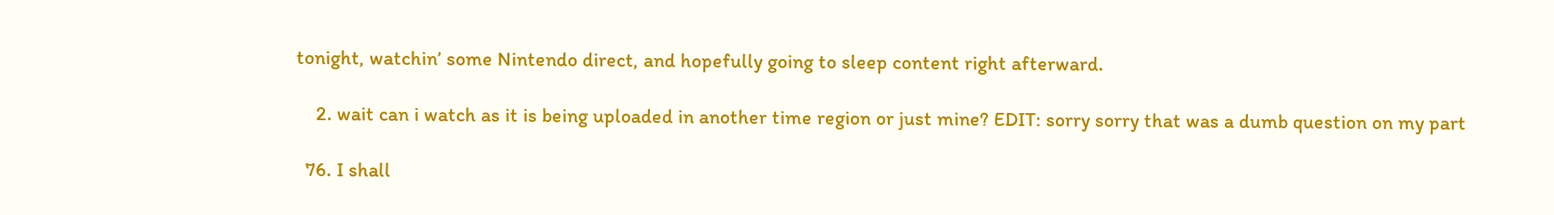tonight, watchin’ some Nintendo direct, and hopefully going to sleep content right afterward.

    2. wait can i watch as it is being uploaded in another time region or just mine? EDIT: sorry sorry that was a dumb question on my part

  76. I shall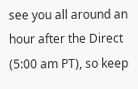see you all around an hour after the Direct (5:00 am PT), so keep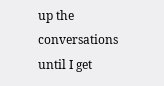up the conversations until I get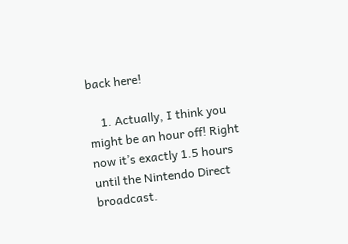back here!

    1. Actually, I think you might be an hour off! Right now it’s exactly 1.5 hours until the Nintendo Direct broadcast.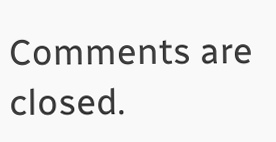Comments are closed.